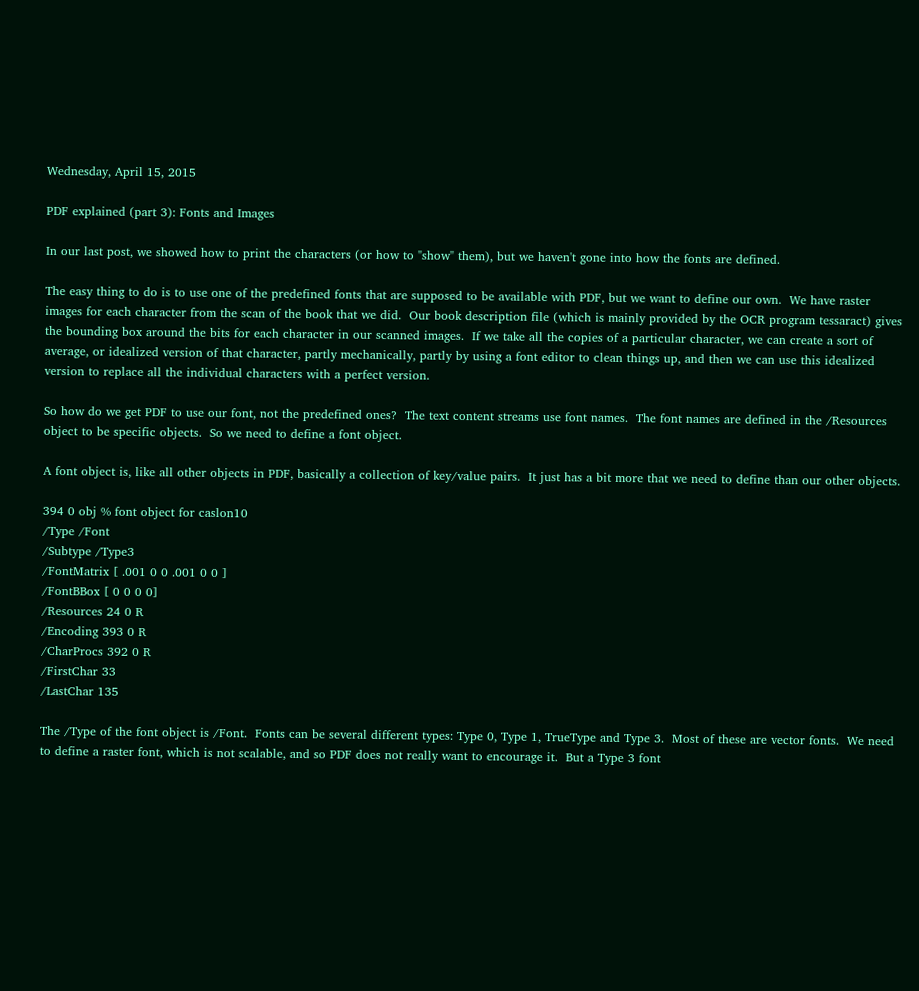Wednesday, April 15, 2015

PDF explained (part 3): Fonts and Images

In our last post, we showed how to print the characters (or how to "show" them), but we haven't gone into how the fonts are defined.

The easy thing to do is to use one of the predefined fonts that are supposed to be available with PDF, but we want to define our own.  We have raster images for each character from the scan of the book that we did.  Our book description file (which is mainly provided by the OCR program tessaract) gives the bounding box around the bits for each character in our scanned images.  If we take all the copies of a particular character, we can create a sort of average, or idealized version of that character, partly mechanically, partly by using a font editor to clean things up, and then we can use this idealized version to replace all the individual characters with a perfect version.

So how do we get PDF to use our font, not the predefined ones?  The text content streams use font names.  The font names are defined in the /Resources object to be specific objects.  So we need to define a font object.

A font object is, like all other objects in PDF, basically a collection of key/value pairs.  It just has a bit more that we need to define than our other objects.

394 0 obj % font object for caslon10
/Type /Font
/Subtype /Type3
/FontMatrix [ .001 0 0 .001 0 0 ]
/FontBBox [ 0 0 0 0]
/Resources 24 0 R
/Encoding 393 0 R
/CharProcs 392 0 R
/FirstChar 33
/LastChar 135

The /Type of the font object is /Font.  Fonts can be several different types: Type 0, Type 1, TrueType and Type 3.  Most of these are vector fonts.  We need to define a raster font, which is not scalable, and so PDF does not really want to encourage it.  But a Type 3 font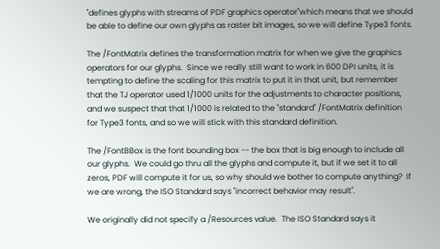"defines glyphs with streams of PDF graphics operator"which means that we should be able to define our own glyphs as raster bit images, so we will define Type3 fonts.

The /FontMatrix defines the transformation matrix for when we give the graphics operators for our glyphs.  Since we really still want to work in 600 DPI units, it is tempting to define the scaling for this matrix to put it in that unit, but remember that the TJ operator used 1/1000 units for the adjustments to character positions, and we suspect that that 1/1000 is related to the "standard" /FontMatrix definition for Type3 fonts, and so we will stick with this standard definition.

The /FontBBox is the font bounding box -- the box that is big enough to include all our glyphs.  We could go thru all the glyphs and compute it, but if we set it to all zeros, PDF will compute it for us, so why should we bother to compute anything?  If we are wrong, the ISO Standard says "incorrect behavior may result".

We originally did not specify a /Resources value.  The ISO Standard says it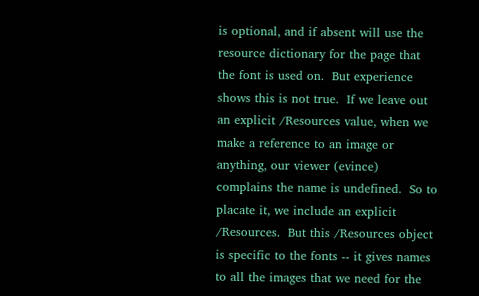is optional, and if absent will use the resource dictionary for the page that the font is used on.  But experience shows this is not true.  If we leave out an explicit /Resources value, when we make a reference to an image or anything, our viewer (evince) complains the name is undefined.  So to placate it, we include an explicit /Resources.  But this /Resources object is specific to the fonts -- it gives names to all the images that we need for the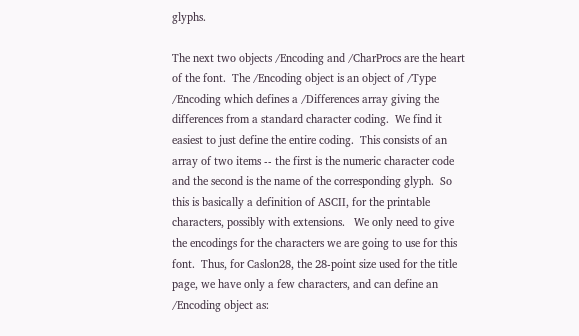glyphs.

The next two objects /Encoding and /CharProcs are the heart of the font.  The /Encoding object is an object of /Type /Encoding which defines a /Differences array giving the differences from a standard character coding.  We find it easiest to just define the entire coding.  This consists of an array of two items -- the first is the numeric character code and the second is the name of the corresponding glyph.  So this is basically a definition of ASCII, for the printable characters, possibly with extensions.   We only need to give the encodings for the characters we are going to use for this font.  Thus, for Caslon28, the 28-point size used for the title page, we have only a few characters, and can define an /Encoding object as: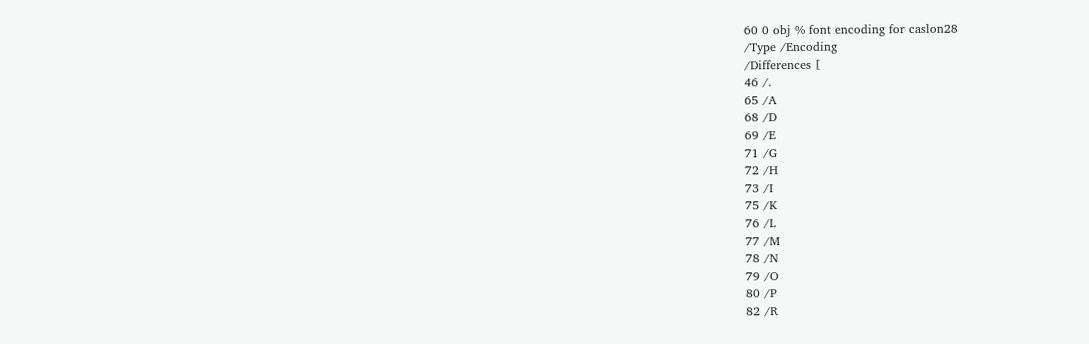60 0 obj % font encoding for caslon28
/Type /Encoding
/Differences [
46 /.
65 /A
68 /D
69 /E
71 /G
72 /H
73 /I
75 /K
76 /L
77 /M
78 /N
79 /O
80 /P
82 /R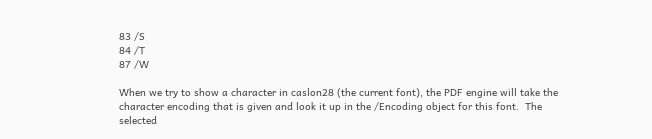83 /S
84 /T
87 /W

When we try to show a character in caslon28 (the current font), the PDF engine will take the character encoding that is given and look it up in the /Encoding object for this font.  The selected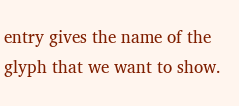entry gives the name of the glyph that we want to show.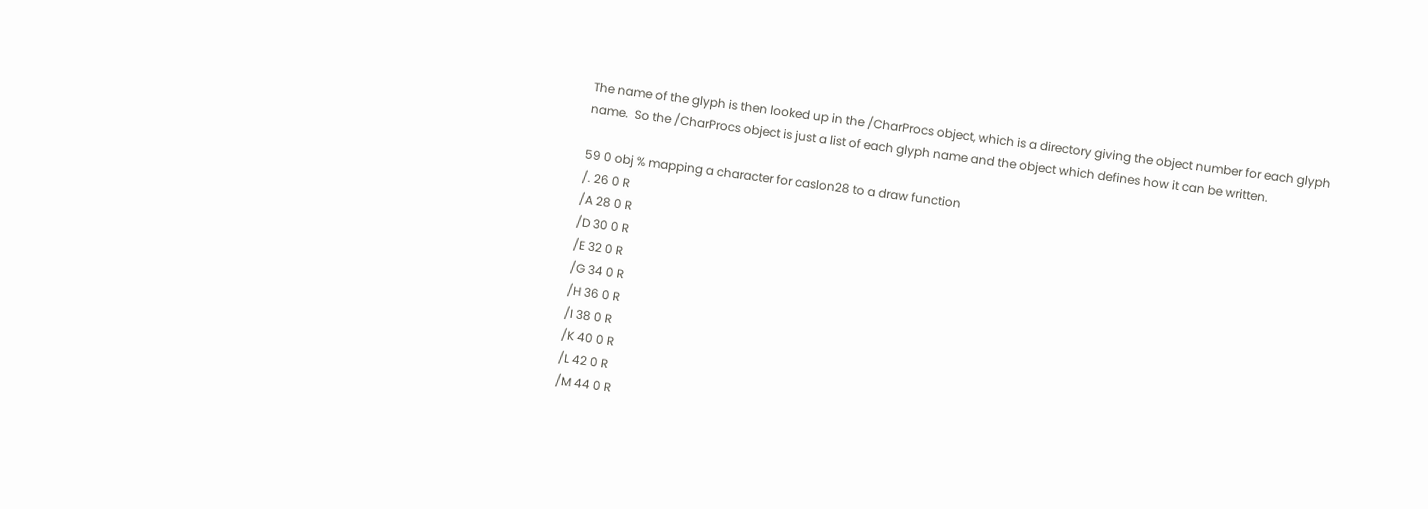The name of the glyph is then looked up in the /CharProcs object, which is a directory giving the object number for each glyph name.  So the /CharProcs object is just a list of each glyph name and the object which defines how it can be written.

59 0 obj % mapping a character for caslon28 to a draw function
/. 26 0 R
/A 28 0 R
/D 30 0 R
/E 32 0 R
/G 34 0 R
/H 36 0 R
/I 38 0 R
/K 40 0 R
/L 42 0 R
/M 44 0 R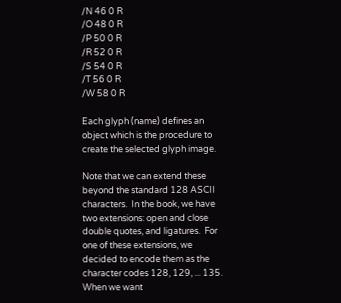/N 46 0 R
/O 48 0 R
/P 50 0 R
/R 52 0 R
/S 54 0 R
/T 56 0 R
/W 58 0 R

Each glyph (name) defines an object which is the procedure to create the selected glyph image.

Note that we can extend these beyond the standard 128 ASCII characters.  In the book, we have two extensions: open and close double quotes, and ligatures.  For one of these extensions, we decided to encode them as the character codes 128, 129, ... 135.  When we want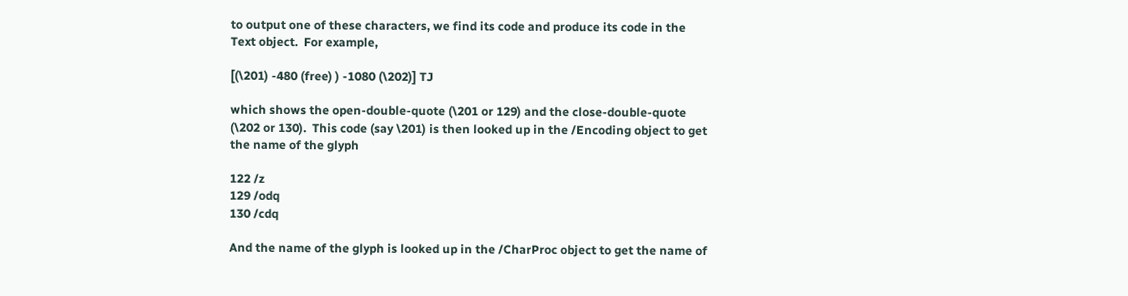to output one of these characters, we find its code and produce its code in the Text object.  For example,

[(\201) -480 (free) ) -1080 (\202)] TJ

which shows the open-double-quote (\201 or 129) and the close-double-quote (\202 or 130).  This code (say \201) is then looked up in the /Encoding object to get the name of the glyph

122 /z
129 /odq
130 /cdq

And the name of the glyph is looked up in the /CharProc object to get the name of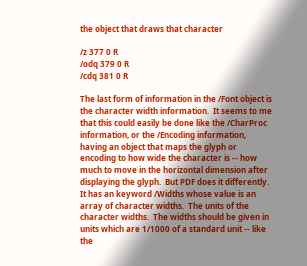the object that draws that character

/z 377 0 R
/odq 379 0 R
/cdq 381 0 R

The last form of information in the /Font object is the character width information.  It seems to me that this could easily be done like the /CharProc information, or the /Encoding information, having an object that maps the glyph or encoding to how wide the character is -- how much to move in the horizontal dimension after displaying the glyph.  But PDF does it differently.  It has an keyword /Widths whose value is an array of character widths.  The units of the character widths.  The widths should be given in units which are 1/1000 of a standard unit -- like the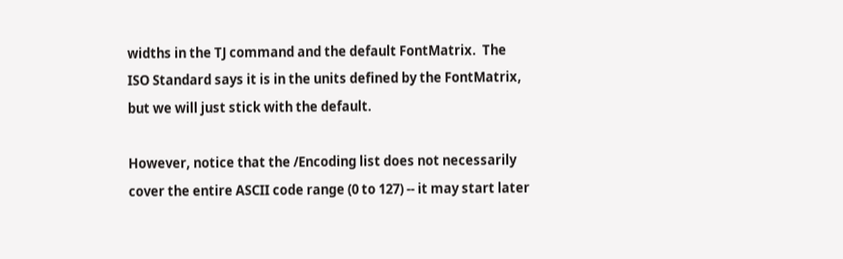widths in the TJ command and the default FontMatrix.  The ISO Standard says it is in the units defined by the FontMatrix,  but we will just stick with the default.

However, notice that the /Encoding list does not necessarily cover the entire ASCII code range (0 to 127) -- it may start later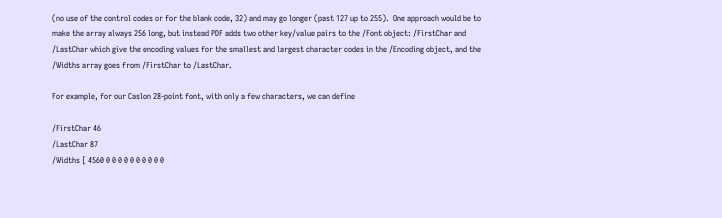(no use of the control codes or for the blank code, 32) and may go longer (past 127 up to 255).  One approach would be to make the array always 256 long, but instead PDF adds two other key/value pairs to the /Font object: /FirstChar and /LastChar which give the encoding values for the smallest and largest character codes in the /Encoding object, and the /Widths array goes from /FirstChar to /LastChar.

For example, for our Caslon 28-point font, with only a few characters, we can define

/FirstChar 46
/LastChar 87
/Widths [ 4560 0 0 0 0 0 0 0 0 0 0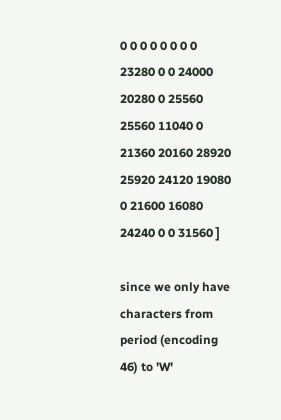0 0 0 0 0 0 0 0 23280 0 0 24000 20280 0 25560 25560 11040 0 21360 20160 28920 25920 24120 19080 0 21600 16080 24240 0 0 31560 ]

since we only have characters from period (encoding 46) to 'W'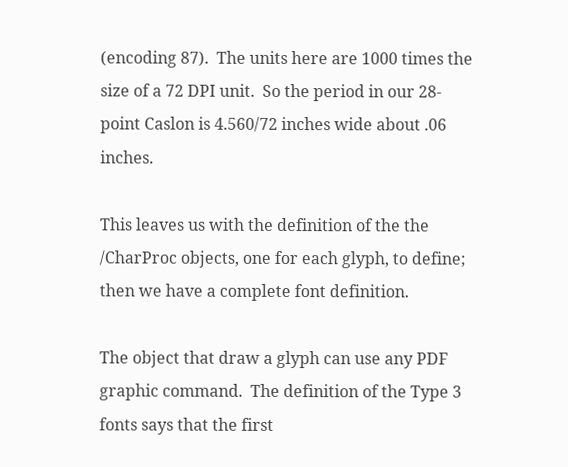(encoding 87).  The units here are 1000 times the size of a 72 DPI unit.  So the period in our 28-point Caslon is 4.560/72 inches wide about .06 inches.

This leaves us with the definition of the the /CharProc objects, one for each glyph, to define; then we have a complete font definition.

The object that draw a glyph can use any PDF graphic command.  The definition of the Type 3 fonts says that the first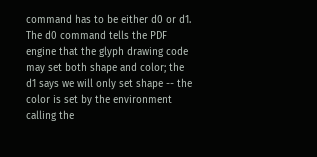command has to be either d0 or d1.  The d0 command tells the PDF engine that the glyph drawing code may set both shape and color; the d1 says we will only set shape -- the color is set by the environment calling the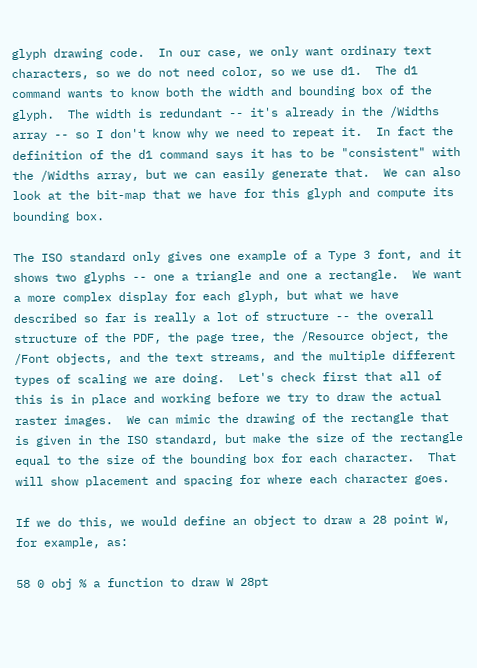glyph drawing code.  In our case, we only want ordinary text characters, so we do not need color, so we use d1.  The d1 command wants to know both the width and bounding box of the glyph.  The width is redundant -- it's already in the /Widths array -- so I don't know why we need to repeat it.  In fact the definition of the d1 command says it has to be "consistent" with the /Widths array, but we can easily generate that.  We can also look at the bit-map that we have for this glyph and compute its bounding box.

The ISO standard only gives one example of a Type 3 font, and it shows two glyphs -- one a triangle and one a rectangle.  We want a more complex display for each glyph, but what we have described so far is really a lot of structure -- the overall structure of the PDF, the page tree, the /Resource object, the /Font objects, and the text streams, and the multiple different types of scaling we are doing.  Let's check first that all of this is in place and working before we try to draw the actual raster images.  We can mimic the drawing of the rectangle that is given in the ISO standard, but make the size of the rectangle equal to the size of the bounding box for each character.  That will show placement and spacing for where each character goes.

If we do this, we would define an object to draw a 28 point W, for example, as:

58 0 obj % a function to draw W 28pt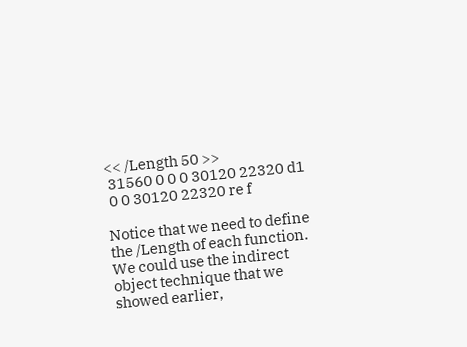<< /Length 50 >>
 31560 0 0 0 30120 22320 d1
 0 0 30120 22320 re f

Notice that we need to define the /Length of each function.  We could use the indirect object technique that we showed earlier,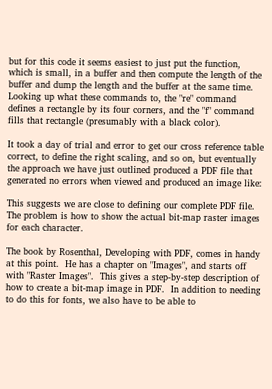but for this code it seems easiest to just put the function, which is small, in a buffer and then compute the length of the buffer and dump the length and the buffer at the same time.  Looking up what these commands to, the "re" command defines a rectangle by its four corners, and the "f" command fills that rectangle (presumably with a black color).

It took a day of trial and error to get our cross reference table correct, to define the right scaling, and so on, but eventually the approach we have just outlined produced a PDF file that generated no errors when viewed and produced an image like:

This suggests we are close to defining our complete PDF file.  The problem is how to show the actual bit-map raster images for each character.

The book by Rosenthal, Developing with PDF, comes in handy at this point.  He has a chapter on "Images", and starts off with "Raster Images".  This gives a step-by-step description of how to create a bit-map image in PDF.  In addition to needing to do this for fonts, we also have to be able to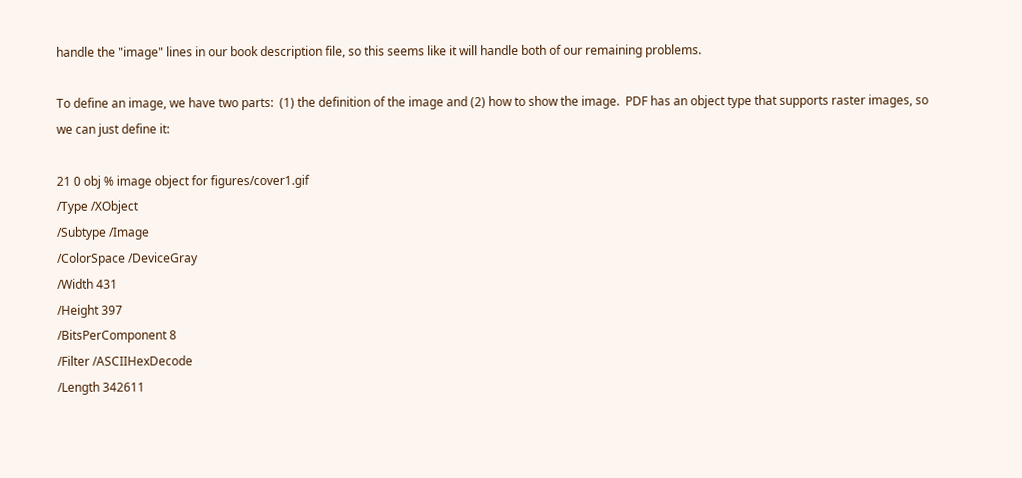handle the "image" lines in our book description file, so this seems like it will handle both of our remaining problems.

To define an image, we have two parts:  (1) the definition of the image and (2) how to show the image.  PDF has an object type that supports raster images, so we can just define it:

21 0 obj % image object for figures/cover1.gif
/Type /XObject
/Subtype /Image
/ColorSpace /DeviceGray
/Width 431
/Height 397
/BitsPerComponent 8
/Filter /ASCIIHexDecode
/Length 342611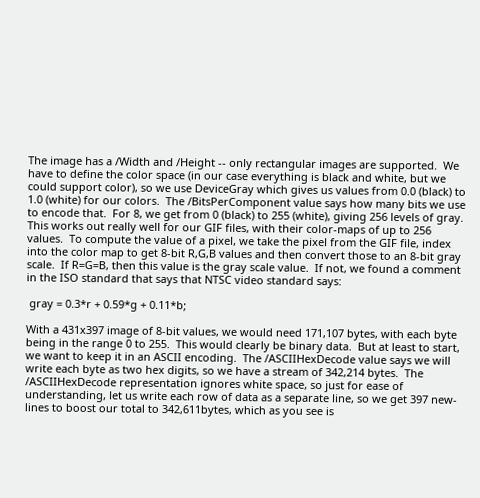The image has a /Width and /Height -- only rectangular images are supported.  We have to define the color space (in our case everything is black and white, but we could support color), so we use DeviceGray which gives us values from 0.0 (black) to 1.0 (white) for our colors.  The /BitsPerComponent value says how many bits we use to encode that.  For 8, we get from 0 (black) to 255 (white), giving 256 levels of gray.  This works out really well for our GIF files, with their color-maps of up to 256 values.  To compute the value of a pixel, we take the pixel from the GIF file, index into the color map to get 8-bit R,G,B values and then convert those to an 8-bit gray scale.  If R=G=B, then this value is the gray scale value.  If not, we found a comment in the ISO standard that says that NTSC video standard says:

 gray = 0.3*r + 0.59*g + 0.11*b;

With a 431x397 image of 8-bit values, we would need 171,107 bytes, with each byte being in the range 0 to 255.  This would clearly be binary data.  But at least to start, we want to keep it in an ASCII encoding.  The /ASCIIHexDecode value says we will write each byte as two hex digits, so we have a stream of 342,214 bytes.  The /ASCIIHexDecode representation ignores white space, so just for ease of understanding, let us write each row of data as a separate line, so we get 397 new-lines to boost our total to 342,611bytes, which as you see is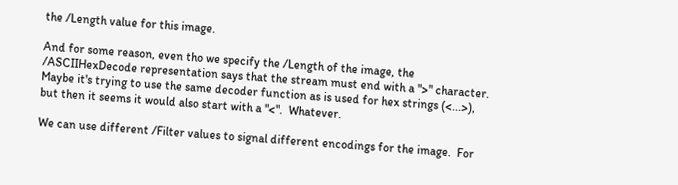the /Length value for this image.

And for some reason, even tho we specify the /Length of the image, the /ASCIIHexDecode representation says that the stream must end with a ">" character.  Maybe it's trying to use the same decoder function as is used for hex strings (<...>), but then it seems it would also start with a "<".  Whatever.

We can use different /Filter values to signal different encodings for the image.  For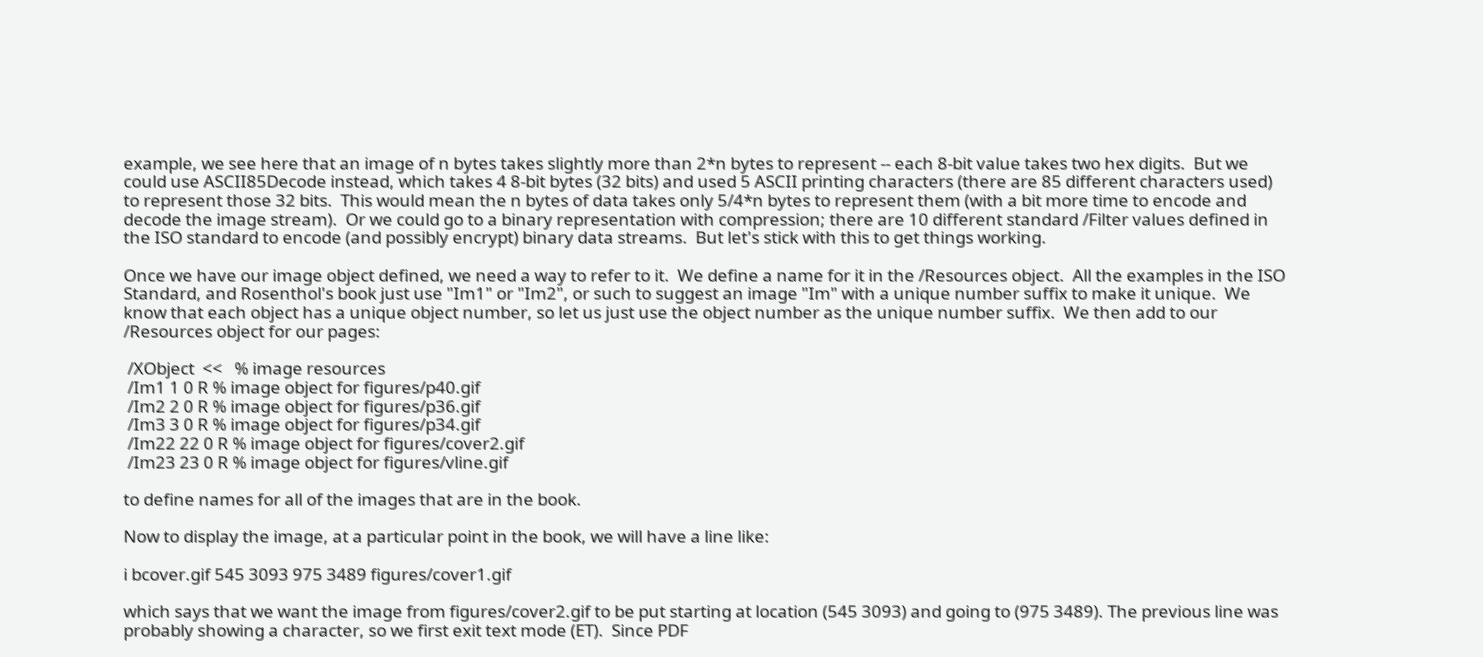example, we see here that an image of n bytes takes slightly more than 2*n bytes to represent -- each 8-bit value takes two hex digits.  But we could use ASCII85Decode instead, which takes 4 8-bit bytes (32 bits) and used 5 ASCII printing characters (there are 85 different characters used) to represent those 32 bits.  This would mean the n bytes of data takes only 5/4*n bytes to represent them (with a bit more time to encode and decode the image stream).  Or we could go to a binary representation with compression; there are 10 different standard /Filter values defined in the ISO standard to encode (and possibly encrypt) binary data streams.  But let's stick with this to get things working.

Once we have our image object defined, we need a way to refer to it.  We define a name for it in the /Resources object.  All the examples in the ISO Standard, and Rosenthol's book just use "Im1" or "Im2", or such to suggest an image "Im" with a unique number suffix to make it unique.  We know that each object has a unique object number, so let us just use the object number as the unique number suffix.  We then add to our /Resources object for our pages:

 /XObject  <<   % image resources
 /Im1 1 0 R % image object for figures/p40.gif
 /Im2 2 0 R % image object for figures/p36.gif
 /Im3 3 0 R % image object for figures/p34.gif
 /Im22 22 0 R % image object for figures/cover2.gif
 /Im23 23 0 R % image object for figures/vline.gif

to define names for all of the images that are in the book.

Now to display the image, at a particular point in the book, we will have a line like:

i bcover.gif 545 3093 975 3489 figures/cover1.gif

which says that we want the image from figures/cover2.gif to be put starting at location (545 3093) and going to (975 3489). The previous line was probably showing a character, so we first exit text mode (ET).  Since PDF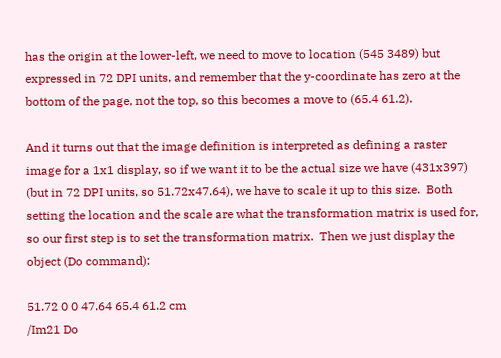has the origin at the lower-left, we need to move to location (545 3489) but expressed in 72 DPI units, and remember that the y-coordinate has zero at the bottom of the page, not the top, so this becomes a move to (65.4 61.2).

And it turns out that the image definition is interpreted as defining a raster image for a 1x1 display, so if we want it to be the actual size we have (431x397) (but in 72 DPI units, so 51.72x47.64), we have to scale it up to this size.  Both setting the location and the scale are what the transformation matrix is used for, so our first step is to set the transformation matrix.  Then we just display the object (Do command):

51.72 0 0 47.64 65.4 61.2 cm
/Im21 Do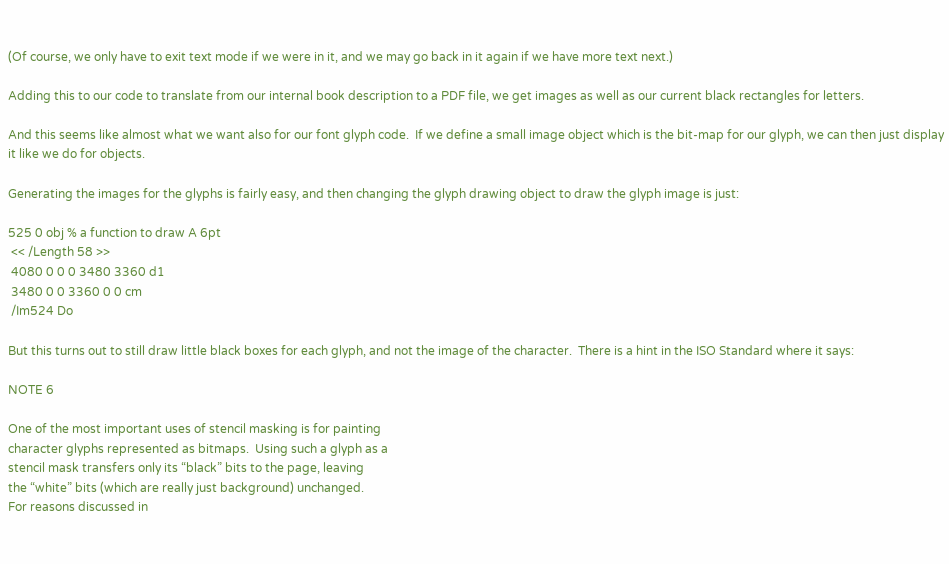(Of course, we only have to exit text mode if we were in it, and we may go back in it again if we have more text next.)

Adding this to our code to translate from our internal book description to a PDF file, we get images as well as our current black rectangles for letters.

And this seems like almost what we want also for our font glyph code.  If we define a small image object which is the bit-map for our glyph, we can then just display it like we do for objects.

Generating the images for the glyphs is fairly easy, and then changing the glyph drawing object to draw the glyph image is just:

525 0 obj % a function to draw A 6pt
 << /Length 58 >>
 4080 0 0 0 3480 3360 d1
 3480 0 0 3360 0 0 cm
 /Im524 Do

But this turns out to still draw little black boxes for each glyph, and not the image of the character.  There is a hint in the ISO Standard where it says:

NOTE 6

One of the most important uses of stencil masking is for painting
character glyphs represented as bitmaps.  Using such a glyph as a
stencil mask transfers only its “black” bits to the page, leaving
the “white” bits (which are really just background) unchanged.
For reasons discussed in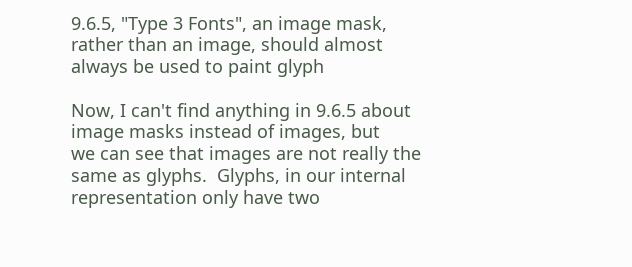9.6.5, "Type 3 Fonts", an image mask,
rather than an image, should almost always be used to paint glyph

Now, I can't find anything in 9.6.5 about image masks instead of images, but
we can see that images are not really the same as glyphs.  Glyphs, in our internal representation only have two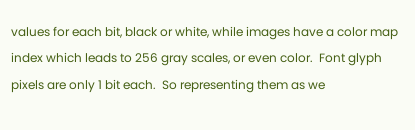values for each bit, black or white, while images have a color map index which leads to 256 gray scales, or even color.  Font glyph pixels are only 1 bit each.  So representing them as we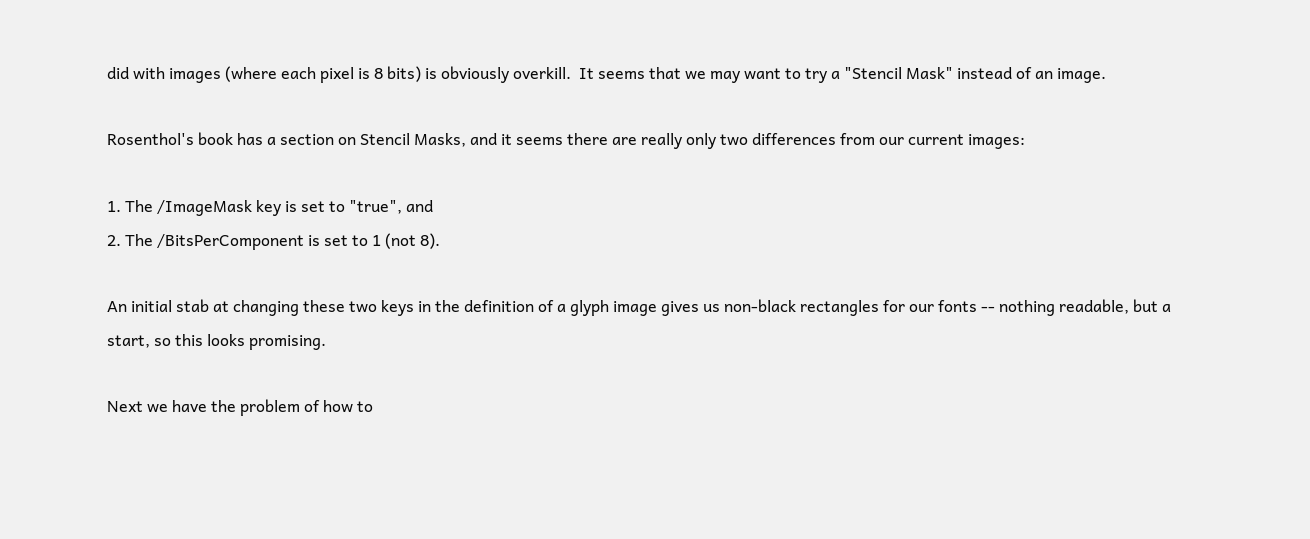did with images (where each pixel is 8 bits) is obviously overkill.  It seems that we may want to try a "Stencil Mask" instead of an image.

Rosenthol's book has a section on Stencil Masks, and it seems there are really only two differences from our current images:

1. The /ImageMask key is set to "true", and
2. The /BitsPerComponent is set to 1 (not 8).

An initial stab at changing these two keys in the definition of a glyph image gives us non-black rectangles for our fonts -- nothing readable, but a start, so this looks promising.

Next we have the problem of how to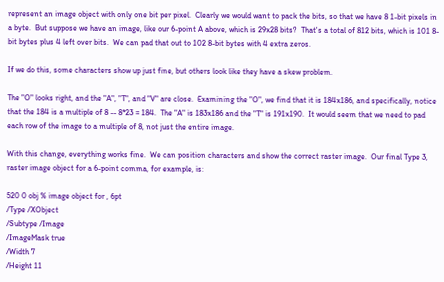represent an image object with only one bit per pixel.  Clearly we would want to pack the bits, so that we have 8 1-bit pixels in a byte.  But suppose we have an image, like our 6-point A above, which is 29x28 bits?  That's a total of 812 bits, which is 101 8-bit bytes plus 4 left over bits.  We can pad that out to 102 8-bit bytes with 4 extra zeros.

If we do this, some characters show up just fine, but others look like they have a skew problem.

The "O" looks right, and the "A", "T", and "V" are close.  Examining the "O", we find that it is 184x186, and specifically, notice that the 184 is a multiple of 8 -- 8*23 = 184.  The "A" is 183x186 and the "T" is 191x190.  It would seem that we need to pad each row of the image to a multiple of 8, not just the entire image.

With this change, everything works fine.  We can position characters and show the correct raster image.  Our final Type 3, raster image object for a 6-point comma, for example, is:

520 0 obj % image object for , 6pt
/Type /XObject
/Subtype /Image
/ImageMask true
/Width 7
/Height 11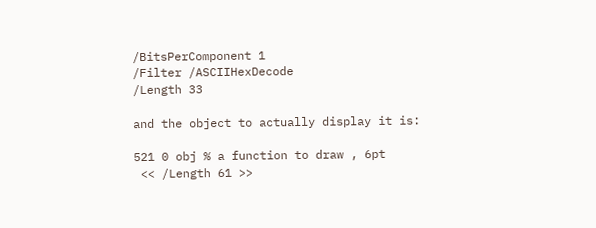/BitsPerComponent 1
/Filter /ASCIIHexDecode
/Length 33

and the object to actually display it is:

521 0 obj % a function to draw , 6pt
 << /Length 61 >>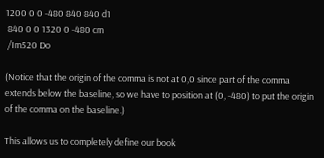1200 0 0 -480 840 840 d1
 840 0 0 1320 0 -480 cm
 /Im520 Do

(Notice that the origin of the comma is not at 0,0 since part of the comma extends below the baseline, so we have to position at (0, -480) to put the origin of the comma on the baseline.)

This allows us to completely define our book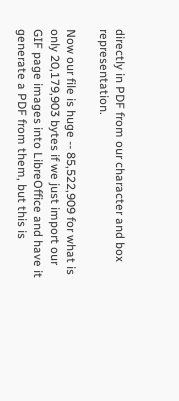directly in PDF from our character and box representation.

Now our file is huge -- 85,522,909 for what is only 20,179,903 bytes if we just import our GIF page images into LibreOffice and have it generate a PDF from them, but this is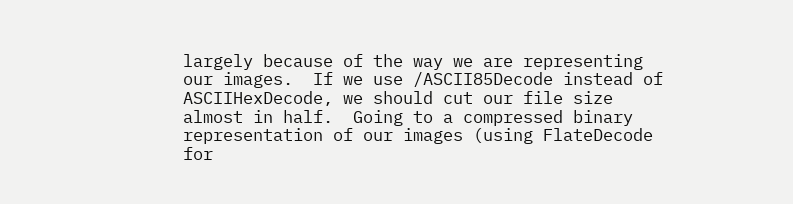largely because of the way we are representing our images.  If we use /ASCII85Decode instead of ASCIIHexDecode, we should cut our file size almost in half.  Going to a compressed binary representation of our images (using FlateDecode for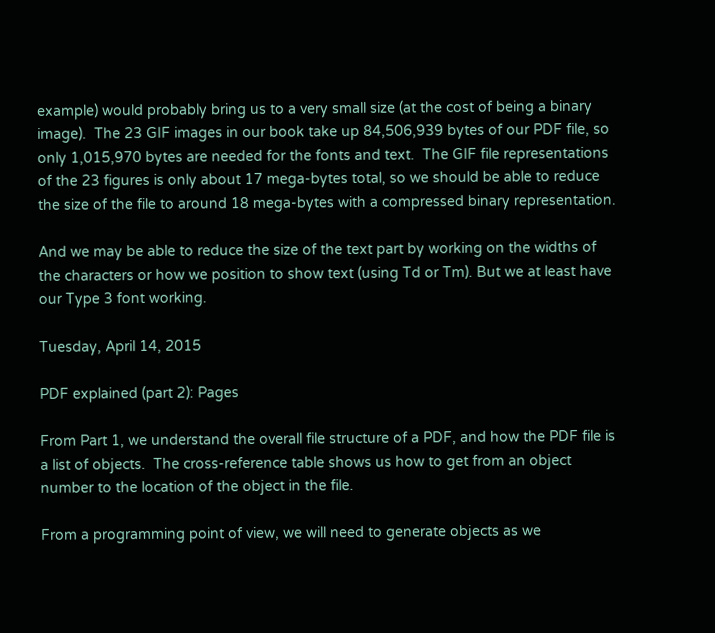example) would probably bring us to a very small size (at the cost of being a binary image).  The 23 GIF images in our book take up 84,506,939 bytes of our PDF file, so only 1,015,970 bytes are needed for the fonts and text.  The GIF file representations of the 23 figures is only about 17 mega-bytes total, so we should be able to reduce the size of the file to around 18 mega-bytes with a compressed binary representation.

And we may be able to reduce the size of the text part by working on the widths of the characters or how we position to show text (using Td or Tm). But we at least have our Type 3 font working.

Tuesday, April 14, 2015

PDF explained (part 2): Pages

From Part 1, we understand the overall file structure of a PDF, and how the PDF file is a list of objects.  The cross-reference table shows us how to get from an object number to the location of the object in the file.

From a programming point of view, we will need to generate objects as we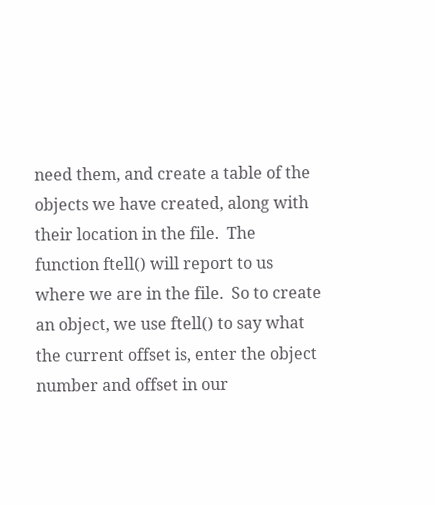need them, and create a table of the objects we have created, along with their location in the file.  The function ftell() will report to us where we are in the file.  So to create an object, we use ftell() to say what the current offset is, enter the object number and offset in our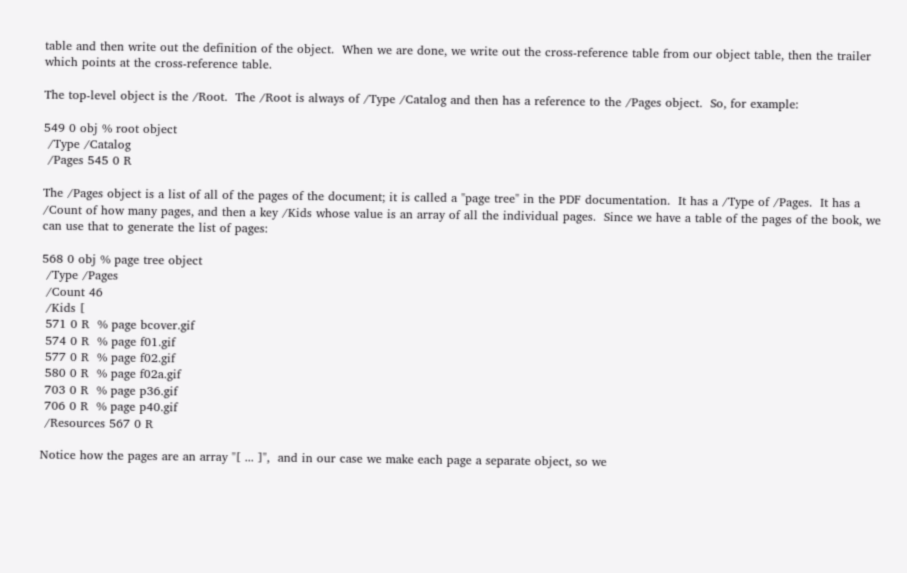table and then write out the definition of the object.  When we are done, we write out the cross-reference table from our object table, then the trailer which points at the cross-reference table.

The top-level object is the /Root.  The /Root is always of /Type /Catalog and then has a reference to the /Pages object.  So, for example:

549 0 obj % root object
 /Type /Catalog
 /Pages 545 0 R

The /Pages object is a list of all of the pages of the document; it is called a "page tree" in the PDF documentation.  It has a /Type of /Pages.  It has a /Count of how many pages, and then a key /Kids whose value is an array of all the individual pages.  Since we have a table of the pages of the book, we can use that to generate the list of pages:

568 0 obj % page tree object
 /Type /Pages
 /Count 46
 /Kids [
 571 0 R  % page bcover.gif
 574 0 R  % page f01.gif
 577 0 R  % page f02.gif
 580 0 R  % page f02a.gif
 703 0 R  % page p36.gif
 706 0 R  % page p40.gif
 /Resources 567 0 R

Notice how the pages are an array "[ ... ]",  and in our case we make each page a separate object, so we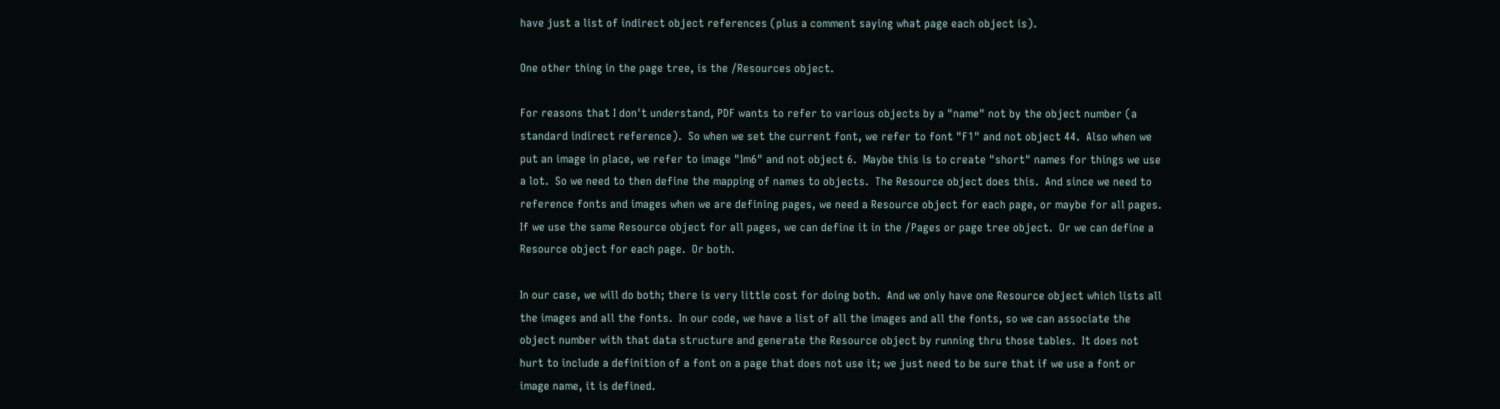have just a list of indirect object references (plus a comment saying what page each object is).

One other thing in the page tree, is the /Resources object.

For reasons that I don't understand, PDF wants to refer to various objects by a "name" not by the object number (a standard indirect reference).  So when we set the current font, we refer to font "F1" and not object 44.  Also when we put an image in place, we refer to image "Im6" and not object 6.  Maybe this is to create "short" names for things we use a lot.  So we need to then define the mapping of names to objects.  The Resource object does this.  And since we need to reference fonts and images when we are defining pages, we need a Resource object for each page, or maybe for all pages.  If we use the same Resource object for all pages, we can define it in the /Pages or page tree object.  Or we can define a Resource object for each page.  Or both.

In our case, we will do both; there is very little cost for doing both.  And we only have one Resource object which lists all the images and all the fonts.  In our code, we have a list of all the images and all the fonts, so we can associate the object number with that data structure and generate the Resource object by running thru those tables.  It does not hurt to include a definition of a font on a page that does not use it; we just need to be sure that if we use a font or image name, it is defined.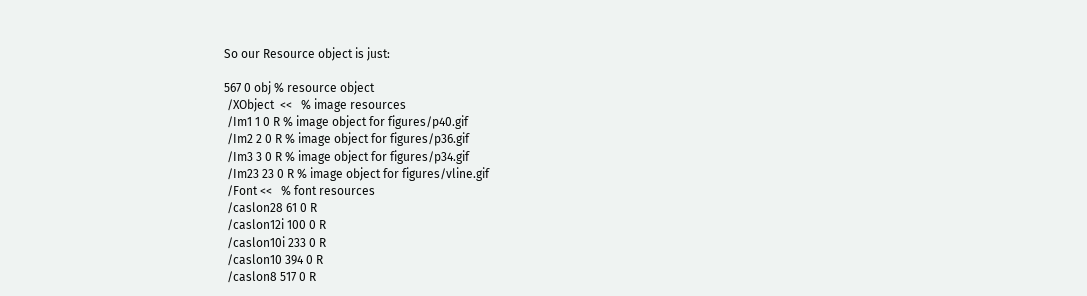So our Resource object is just:

567 0 obj % resource object
 /XObject  <<   % image resources
 /Im1 1 0 R % image object for figures/p40.gif
 /Im2 2 0 R % image object for figures/p36.gif
 /Im3 3 0 R % image object for figures/p34.gif
 /Im23 23 0 R % image object for figures/vline.gif
 /Font <<   % font resources
 /caslon28 61 0 R
 /caslon12i 100 0 R
 /caslon10i 233 0 R
 /caslon10 394 0 R
 /caslon8 517 0 R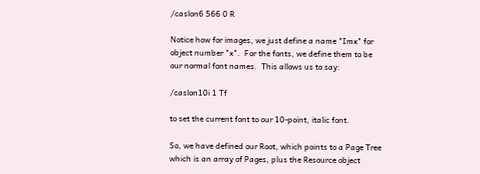/caslon6 566 0 R

Notice how for images, we just define a name "Imx" for object number "x".  For the fonts, we define them to be our normal font names.  This allows us to say:

/caslon10i 1 Tf

to set the current font to our 10-point, italic font.

So, we have defined our Root, which points to a Page Tree which is an array of Pages, plus the Resource object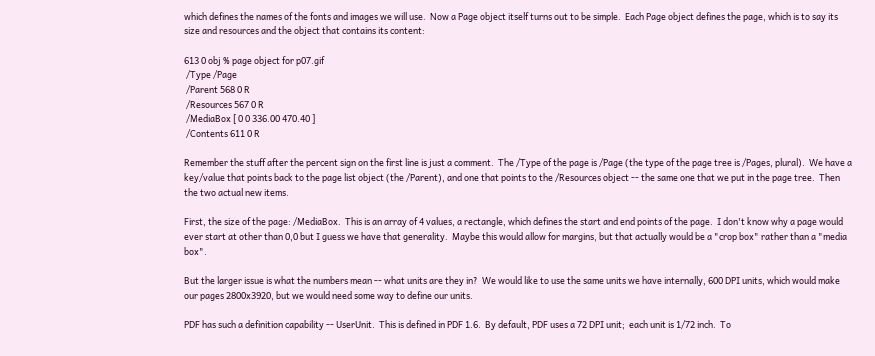which defines the names of the fonts and images we will use.  Now a Page object itself turns out to be simple.  Each Page object defines the page, which is to say its size and resources and the object that contains its content:

613 0 obj % page object for p07.gif
 /Type /Page
 /Parent 568 0 R
 /Resources 567 0 R
 /MediaBox [ 0 0 336.00 470.40 ]
 /Contents 611 0 R

Remember the stuff after the percent sign on the first line is just a comment.  The /Type of the page is /Page (the type of the page tree is /Pages, plural).  We have a key/value that points back to the page list object (the /Parent), and one that points to the /Resources object -- the same one that we put in the page tree.  Then the two actual new items.

First, the size of the page: /MediaBox.  This is an array of 4 values, a rectangle, which defines the start and end points of the page.  I don't know why a page would ever start at other than 0,0 but I guess we have that generality.  Maybe this would allow for margins, but that actually would be a "crop box" rather than a "media box".

But the larger issue is what the numbers mean -- what units are they in?  We would like to use the same units we have internally, 600 DPI units, which would make our pages 2800x3920, but we would need some way to define our units.

PDF has such a definition capability -- UserUnit.  This is defined in PDF 1.6.  By default, PDF uses a 72 DPI unit;  each unit is 1/72 inch.  To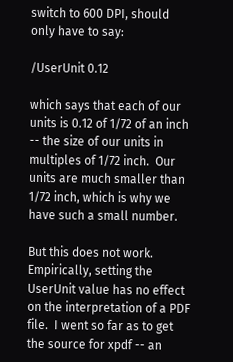switch to 600 DPI, should only have to say:

/UserUnit 0.12

which says that each of our units is 0.12 of 1/72 of an inch -- the size of our units in multiples of 1/72 inch.  Our units are much smaller than 1/72 inch, which is why we have such a small number.

But this does not work.  Empirically, setting the UserUnit value has no effect on the interpretation of a PDF file.  I went so far as to get the source for xpdf -- an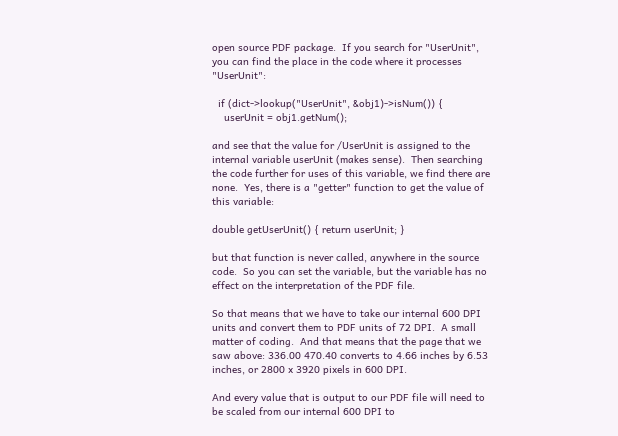open source PDF package.  If you search for "UserUnit", you can find the place in the code where it processes "UserUnit":

  if (dict->lookup("UserUnit", &obj1)->isNum()) {
    userUnit = obj1.getNum();

and see that the value for /UserUnit is assigned to the internal variable userUnit (makes sense).  Then searching the code further for uses of this variable, we find there are none.  Yes, there is a "getter" function to get the value of this variable:

double getUserUnit() { return userUnit; }

but that function is never called, anywhere in the source code.  So you can set the variable, but the variable has no effect on the interpretation of the PDF file.

So that means that we have to take our internal 600 DPI units and convert them to PDF units of 72 DPI.  A small matter of coding.  And that means that the page that we saw above: 336.00 470.40 converts to 4.66 inches by 6.53 inches, or 2800 x 3920 pixels in 600 DPI.

And every value that is output to our PDF file will need to be scaled from our internal 600 DPI to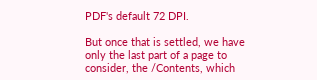PDF's default 72 DPI.

But once that is settled, we have only the last part of a page to consider, the /Contents, which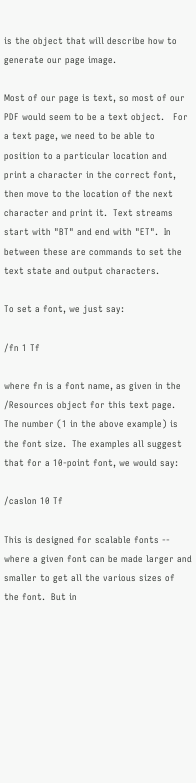is the object that will describe how to generate our page image.

Most of our page is text, so most of our PDF would seem to be a text object.   For a text page, we need to be able to position to a particular location and print a character in the correct font, then move to the location of the next character and print it.  Text streams start with "BT" and end with "ET".  In between these are commands to set the text state and output characters.

To set a font, we just say:

/fn 1 Tf

where fn is a font name, as given in the /Resources object for this text page.  The number (1 in the above example) is the font size.  The examples all suggest that for a 10-point font, we would say:

/caslon 10 Tf

This is designed for scalable fonts -- where a given font can be made larger and smaller to get all the various sizes of the font.  But in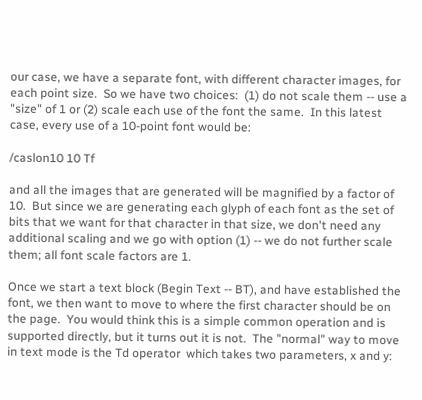our case, we have a separate font, with different character images, for each point size.  So we have two choices:  (1) do not scale them -- use a "size" of 1 or (2) scale each use of the font the same.  In this latest case, every use of a 10-point font would be:

/caslon10 10 Tf

and all the images that are generated will be magnified by a factor of 10.  But since we are generating each glyph of each font as the set of bits that we want for that character in that size, we don't need any additional scaling and we go with option (1) -- we do not further scale them; all font scale factors are 1.

Once we start a text block (Begin Text -- BT), and have established the font, we then want to move to where the first character should be on the page.  You would think this is a simple common operation and is supported directly, but it turns out it is not.  The "normal" way to move in text mode is the Td operator  which takes two parameters, x and y: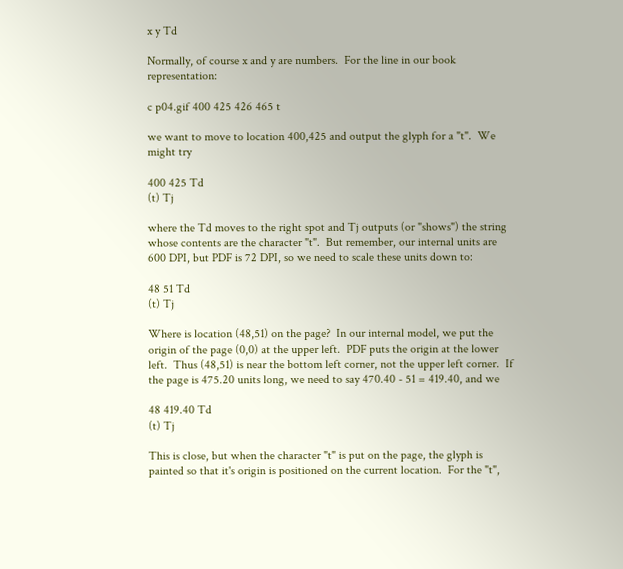x y Td

Normally, of course x and y are numbers.  For the line in our book representation:

c p04.gif 400 425 426 465 t

we want to move to location 400,425 and output the glyph for a "t".  We might try

400 425 Td
(t) Tj

where the Td moves to the right spot and Tj outputs (or "shows") the string whose contents are the character "t".  But remember, our internal units are 600 DPI, but PDF is 72 DPI, so we need to scale these units down to:

48 51 Td
(t) Tj

Where is location (48,51) on the page?  In our internal model, we put the origin of the page (0,0) at the upper left.  PDF puts the origin at the lower left.  Thus (48,51) is near the bottom left corner, not the upper left corner.  If the page is 475.20 units long, we need to say 470.40 - 51 = 419.40, and we

48 419.40 Td
(t) Tj

This is close, but when the character "t" is put on the page, the glyph is painted so that it's origin is positioned on the current location.  For the "t",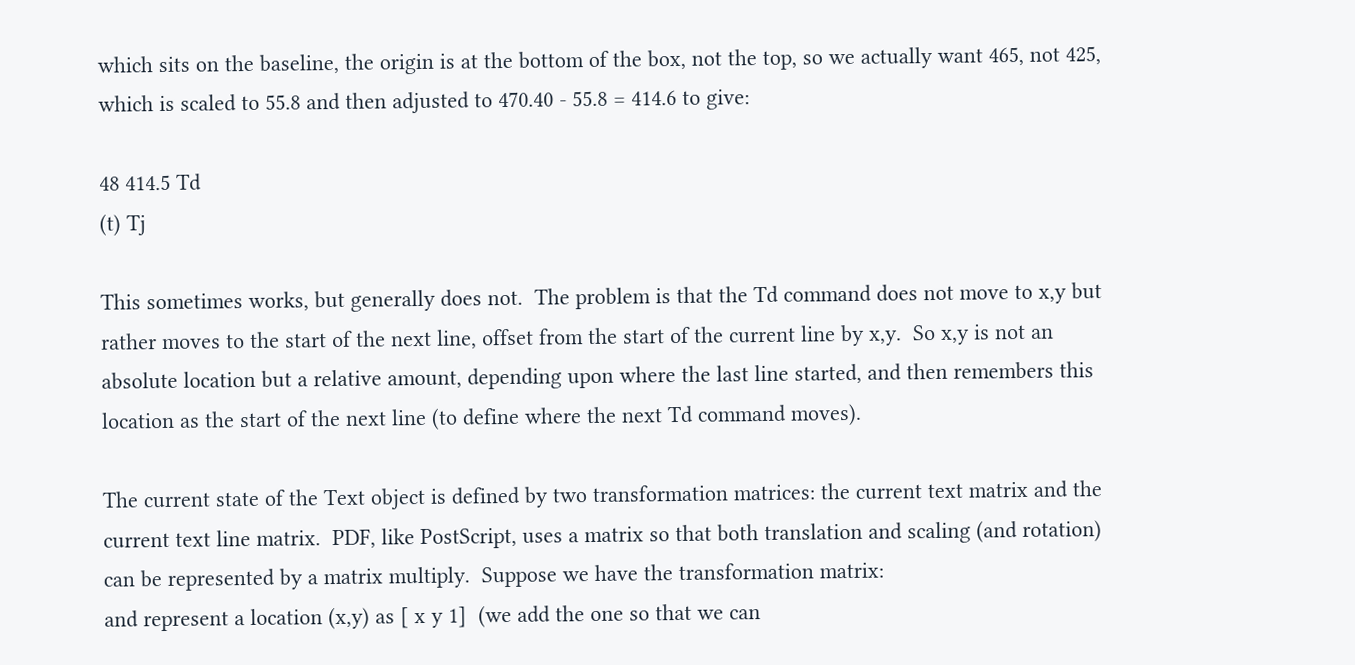which sits on the baseline, the origin is at the bottom of the box, not the top, so we actually want 465, not 425, which is scaled to 55.8 and then adjusted to 470.40 - 55.8 = 414.6 to give:

48 414.5 Td
(t) Tj

This sometimes works, but generally does not.  The problem is that the Td command does not move to x,y but rather moves to the start of the next line, offset from the start of the current line by x,y.  So x,y is not an absolute location but a relative amount, depending upon where the last line started, and then remembers this location as the start of the next line (to define where the next Td command moves).

The current state of the Text object is defined by two transformation matrices: the current text matrix and the current text line matrix.  PDF, like PostScript, uses a matrix so that both translation and scaling (and rotation) can be represented by a matrix multiply.  Suppose we have the transformation matrix:
and represent a location (x,y) as [ x y 1]  (we add the one so that we can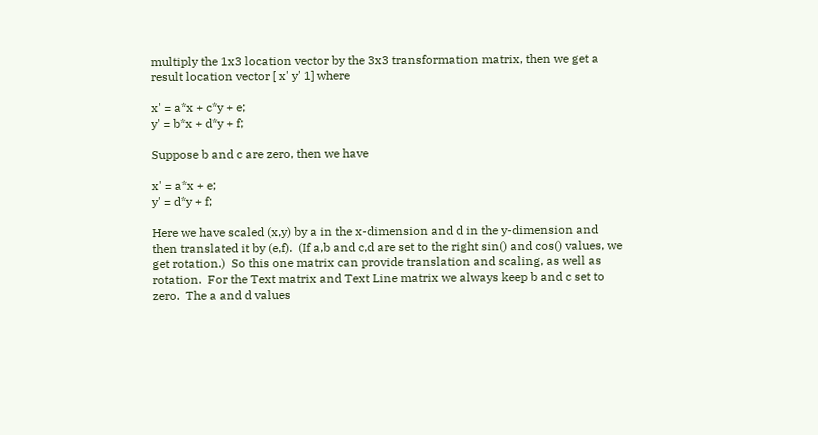multiply the 1x3 location vector by the 3x3 transformation matrix, then we get a result location vector [ x' y' 1] where

x' = a*x + c*y + e;
y' = b*x + d*y + f;

Suppose b and c are zero, then we have

x' = a*x + e;
y' = d*y + f;

Here we have scaled (x,y) by a in the x-dimension and d in the y-dimension and then translated it by (e,f).  (If a,b and c,d are set to the right sin() and cos() values, we get rotation.)  So this one matrix can provide translation and scaling, as well as rotation.  For the Text matrix and Text Line matrix we always keep b and c set to zero.  The a and d values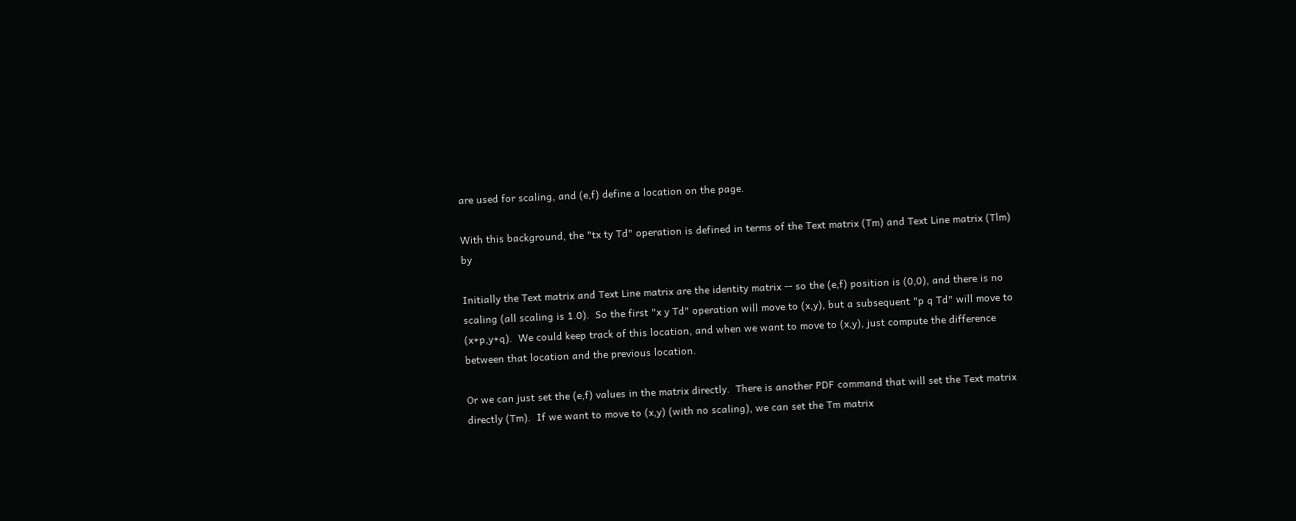are used for scaling, and (e,f) define a location on the page.

With this background, the "tx ty Td" operation is defined in terms of the Text matrix (Tm) and Text Line matrix (Tlm) by

Initially the Text matrix and Text Line matrix are the identity matrix -- so the (e,f) position is (0,0), and there is no scaling (all scaling is 1.0).  So the first "x y Td" operation will move to (x,y), but a subsequent "p q Td" will move to (x+p,y+q).  We could keep track of this location, and when we want to move to (x,y), just compute the difference between that location and the previous location.

Or we can just set the (e,f) values in the matrix directly.  There is another PDF command that will set the Text matrix directly (Tm).  If we want to move to (x,y) (with no scaling), we can set the Tm matrix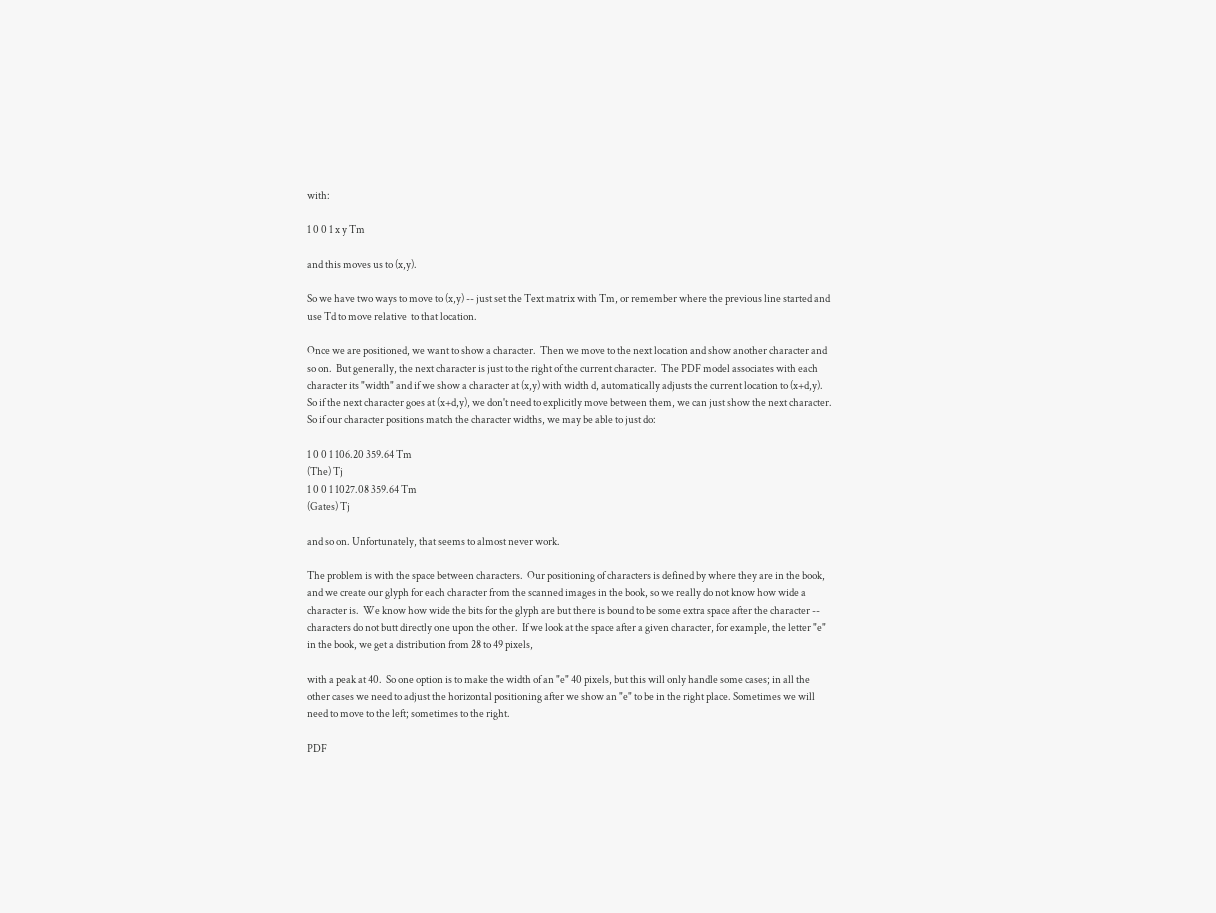with:

1 0 0 1 x y Tm

and this moves us to (x,y).

So we have two ways to move to (x,y) -- just set the Text matrix with Tm, or remember where the previous line started and use Td to move relative  to that location.

Once we are positioned, we want to show a character.  Then we move to the next location and show another character and so on.  But generally, the next character is just to the right of the current character.  The PDF model associates with each character its "width" and if we show a character at (x,y) with width d, automatically adjusts the current location to (x+d,y).  So if the next character goes at (x+d,y), we don't need to explicitly move between them, we can just show the next character.  So if our character positions match the character widths, we may be able to just do:

1 0 0 1 106.20 359.64 Tm
(The) Tj
1 0 0 1 1027.08 359.64 Tm
(Gates) Tj

and so on. Unfortunately, that seems to almost never work.

The problem is with the space between characters.  Our positioning of characters is defined by where they are in the book, and we create our glyph for each character from the scanned images in the book, so we really do not know how wide a character is.  We know how wide the bits for the glyph are but there is bound to be some extra space after the character -- characters do not butt directly one upon the other.  If we look at the space after a given character, for example, the letter "e" in the book, we get a distribution from 28 to 49 pixels,

with a peak at 40.  So one option is to make the width of an "e" 40 pixels, but this will only handle some cases; in all the other cases we need to adjust the horizontal positioning after we show an "e" to be in the right place. Sometimes we will need to move to the left; sometimes to the right.

PDF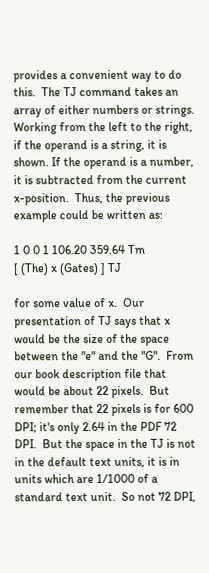provides a convenient way to do this.  The TJ command takes an array of either numbers or strings.  Working from the left to the right, if the operand is a string, it is shown. If the operand is a number, it is subtracted from the current x-position.  Thus, the previous example could be written as:

1 0 0 1 106.20 359.64 Tm
[ (The) x (Gates) ] TJ

for some value of x.  Our presentation of TJ says that x would be the size of the space between the "e" and the "G".  From our book description file that would be about 22 pixels.  But remember that 22 pixels is for 600 DPI; it's only 2.64 in the PDF 72 DPI.  But the space in the TJ is not in the default text units, it is in units which are 1/1000 of a standard text unit.  So not 72 DPI,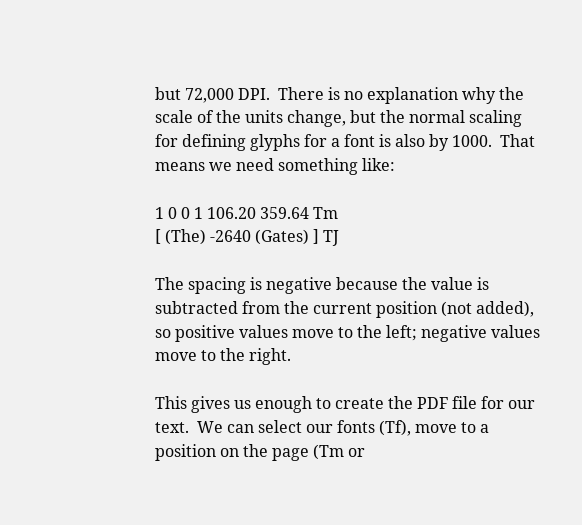but 72,000 DPI.  There is no explanation why the scale of the units change, but the normal scaling for defining glyphs for a font is also by 1000.  That means we need something like:

1 0 0 1 106.20 359.64 Tm
[ (The) -2640 (Gates) ] TJ

The spacing is negative because the value is subtracted from the current position (not added), so positive values move to the left; negative values move to the right.

This gives us enough to create the PDF file for our text.  We can select our fonts (Tf), move to a position on the page (Tm or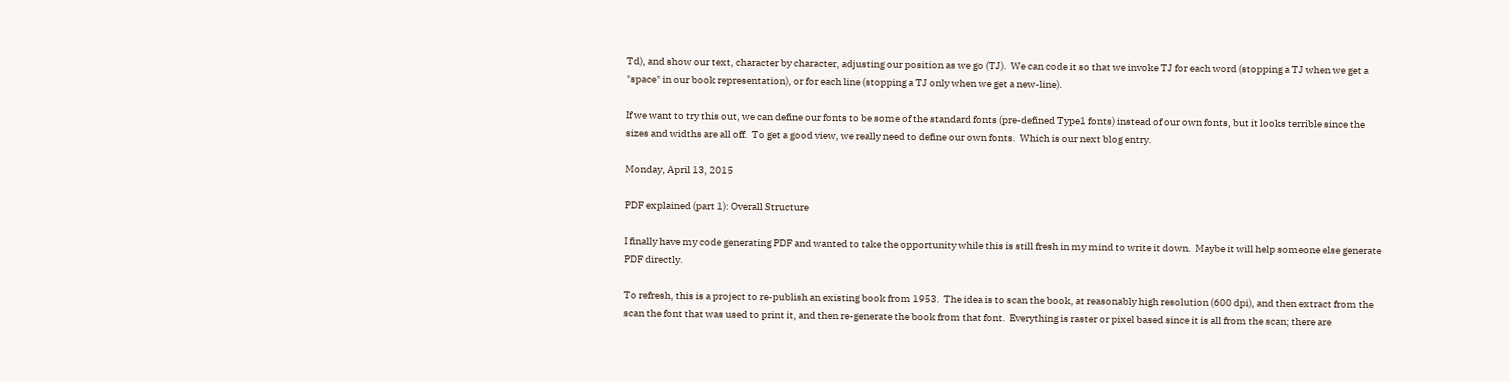Td), and show our text, character by character, adjusting our position as we go (TJ).  We can code it so that we invoke TJ for each word (stopping a TJ when we get a "space" in our book representation), or for each line (stopping a TJ only when we get a new-line).

If we want to try this out, we can define our fonts to be some of the standard fonts (pre-defined Type1 fonts) instead of our own fonts, but it looks terrible since the sizes and widths are all off.  To get a good view, we really need to define our own fonts.  Which is our next blog entry.

Monday, April 13, 2015

PDF explained (part 1): Overall Structure

I finally have my code generating PDF and wanted to take the opportunity while this is still fresh in my mind to write it down.  Maybe it will help someone else generate PDF directly.

To refresh, this is a project to re-publish an existing book from 1953.  The idea is to scan the book, at reasonably high resolution (600 dpi), and then extract from the scan the font that was used to print it, and then re-generate the book from that font.  Everything is raster or pixel based since it is all from the scan; there are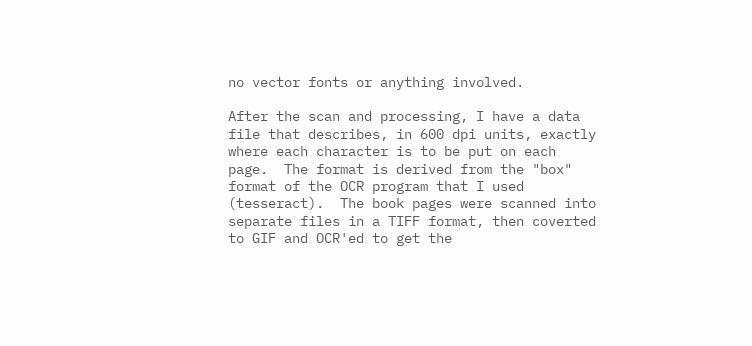no vector fonts or anything involved.

After the scan and processing, I have a data file that describes, in 600 dpi units, exactly where each character is to be put on each page.  The format is derived from the "box" format of the OCR program that I used (tesseract).  The book pages were scanned into separate files in a TIFF format, then coverted to GIF and OCR'ed to get the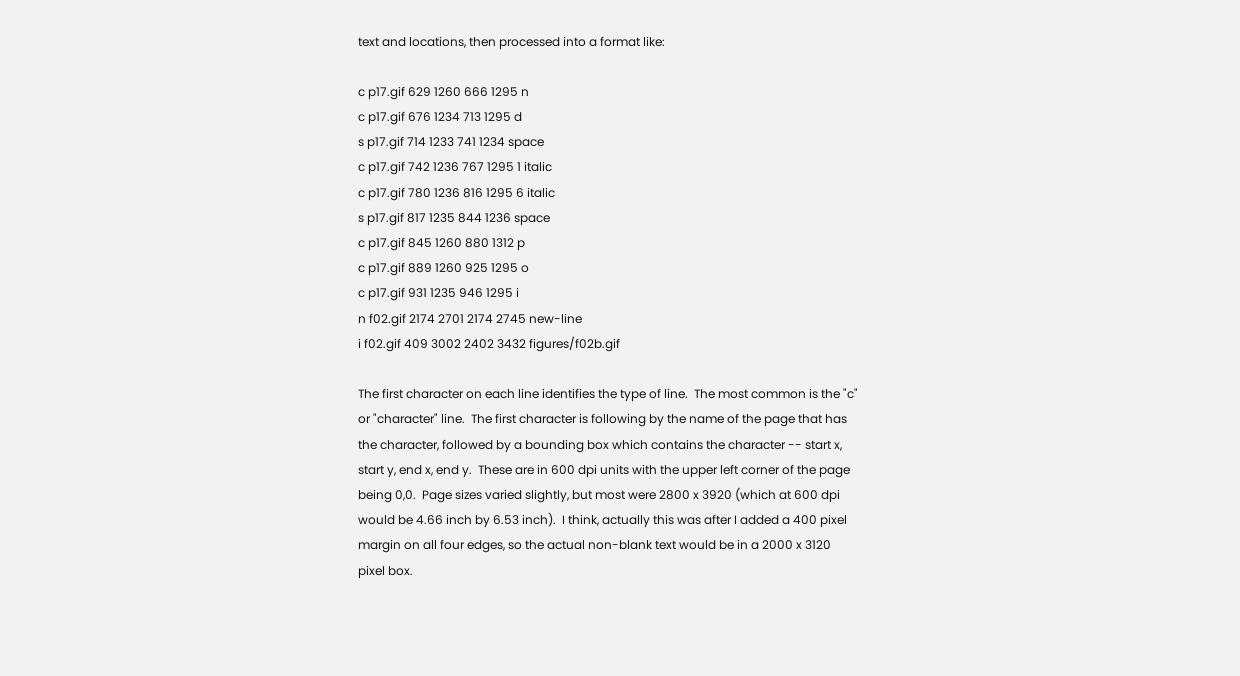text and locations, then processed into a format like:

c p17.gif 629 1260 666 1295 n
c p17.gif 676 1234 713 1295 d
s p17.gif 714 1233 741 1234 space
c p17.gif 742 1236 767 1295 1 italic
c p17.gif 780 1236 816 1295 6 italic
s p17.gif 817 1235 844 1236 space
c p17.gif 845 1260 880 1312 p
c p17.gif 889 1260 925 1295 o
c p17.gif 931 1235 946 1295 i
n f02.gif 2174 2701 2174 2745 new-line
i f02.gif 409 3002 2402 3432 figures/f02b.gif

The first character on each line identifies the type of line.  The most common is the "c" or "character" line.  The first character is following by the name of the page that has the character, followed by a bounding box which contains the character -- start x, start y, end x, end y.  These are in 600 dpi units with the upper left corner of the page being 0,0.  Page sizes varied slightly, but most were 2800 x 3920 (which at 600 dpi would be 4.66 inch by 6.53 inch).  I think, actually this was after I added a 400 pixel margin on all four edges, so the actual non-blank text would be in a 2000 x 3120 pixel box.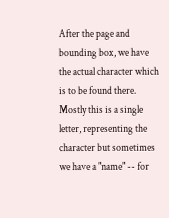After the page and bounding box, we have the actual character which is to be found there.  Mostly this is a single letter, representing the character but sometimes we have a "name" -- for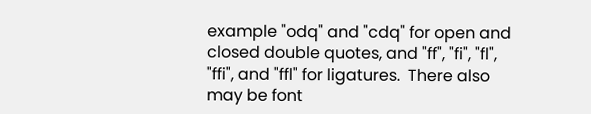example "odq" and "cdq" for open and closed double quotes, and "ff", "fi", "fl", "ffi", and "ffl" for ligatures.  There also may be font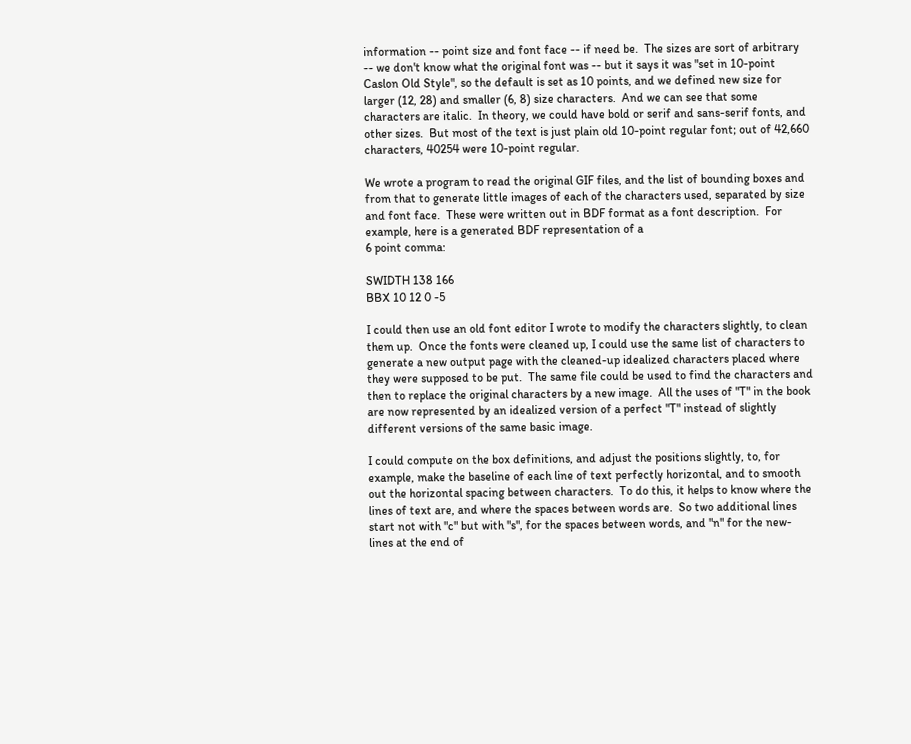information -- point size and font face -- if need be.  The sizes are sort of arbitrary -- we don't know what the original font was -- but it says it was "set in 10-point Caslon Old Style", so the default is set as 10 points, and we defined new size for larger (12, 28) and smaller (6, 8) size characters.  And we can see that some characters are italic.  In theory, we could have bold or serif and sans-serif fonts, and other sizes.  But most of the text is just plain old 10-point regular font; out of 42,660 characters, 40254 were 10-point regular.

We wrote a program to read the original GIF files, and the list of bounding boxes and from that to generate little images of each of the characters used, separated by size and font face.  These were written out in BDF format as a font description.  For example, here is a generated BDF representation of a
6 point comma:

SWIDTH 138 166
BBX 10 12 0 -5

I could then use an old font editor I wrote to modify the characters slightly, to clean them up.  Once the fonts were cleaned up, I could use the same list of characters to generate a new output page with the cleaned-up idealized characters placed where they were supposed to be put.  The same file could be used to find the characters and then to replace the original characters by a new image.  All the uses of "T" in the book are now represented by an idealized version of a perfect "T" instead of slightly different versions of the same basic image.

I could compute on the box definitions, and adjust the positions slightly, to, for example, make the baseline of each line of text perfectly horizontal, and to smooth out the horizontal spacing between characters.  To do this, it helps to know where the lines of text are, and where the spaces between words are.  So two additional lines start not with "c" but with "s", for the spaces between words, and "n" for the new-lines at the end of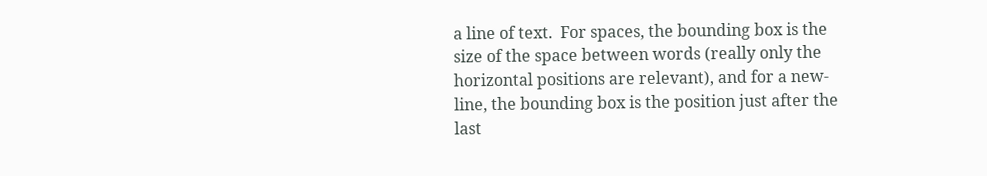a line of text.  For spaces, the bounding box is the size of the space between words (really only the horizontal positions are relevant), and for a new-line, the bounding box is the position just after the last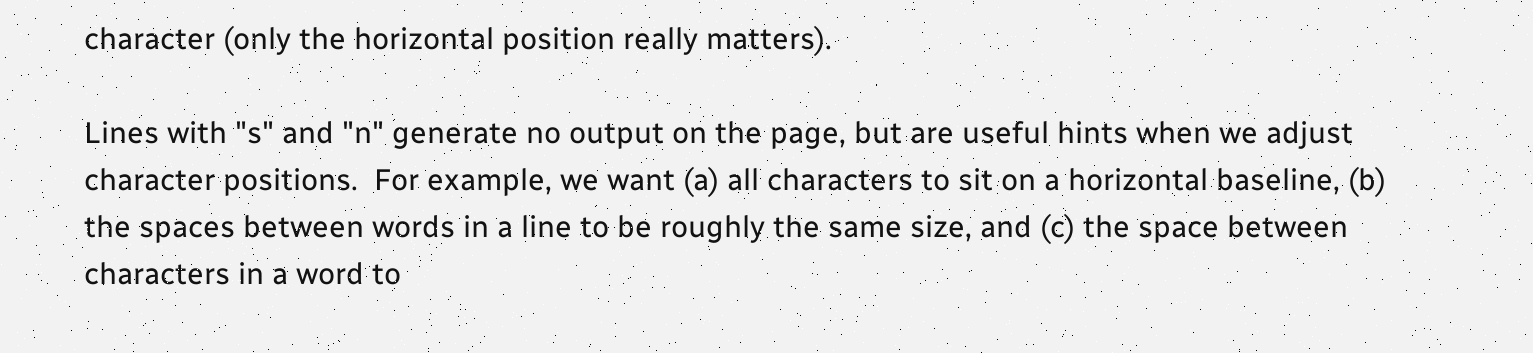character (only the horizontal position really matters).

Lines with "s" and "n" generate no output on the page, but are useful hints when we adjust character positions.  For example, we want (a) all characters to sit on a horizontal baseline, (b) the spaces between words in a line to be roughly the same size, and (c) the space between characters in a word to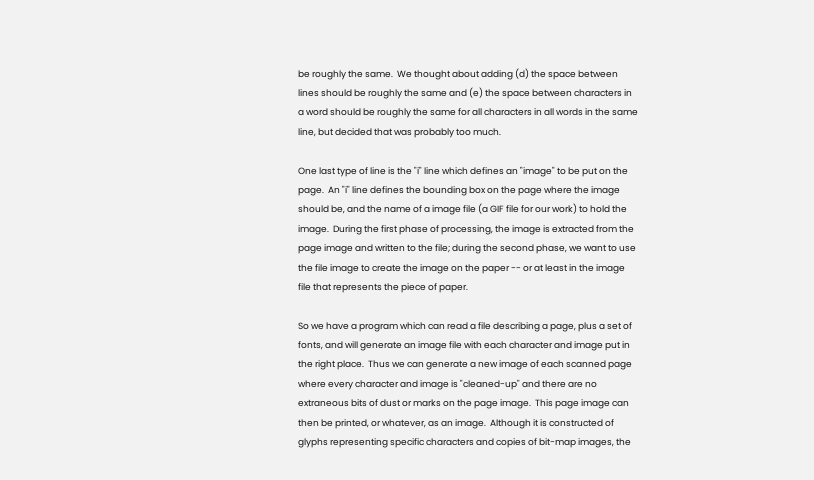be roughly the same.  We thought about adding (d) the space between lines should be roughly the same and (e) the space between characters in a word should be roughly the same for all characters in all words in the same line, but decided that was probably too much.

One last type of line is the "i" line which defines an "image" to be put on the page.  An "i" line defines the bounding box on the page where the image should be, and the name of a image file (a GIF file for our work) to hold the image.  During the first phase of processing, the image is extracted from the page image and written to the file; during the second phase, we want to use the file image to create the image on the paper -- or at least in the image file that represents the piece of paper.

So we have a program which can read a file describing a page, plus a set of fonts, and will generate an image file with each character and image put in the right place.  Thus we can generate a new image of each scanned page where every character and image is "cleaned-up" and there are no extraneous bits of dust or marks on the page image.  This page image can then be printed, or whatever, as an image.  Although it is constructed of glyphs representing specific characters and copies of bit-map images, the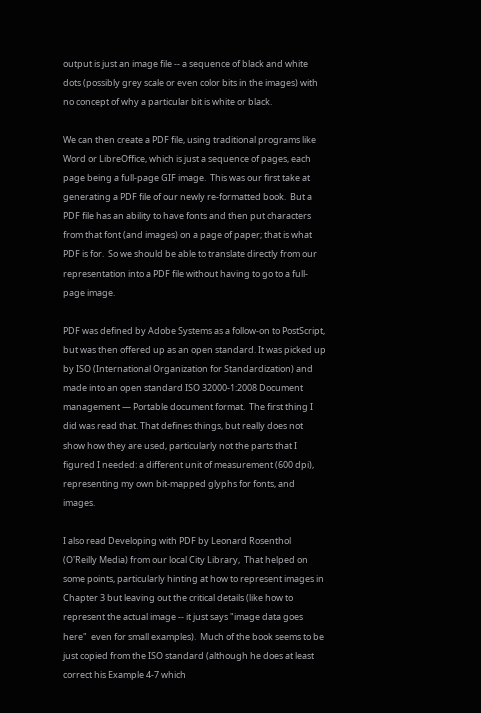output is just an image file -- a sequence of black and white dots (possibly grey scale or even color bits in the images) with no concept of why a particular bit is white or black.

We can then create a PDF file, using traditional programs like Word or LibreOffice, which is just a sequence of pages, each page being a full-page GIF image.  This was our first take at generating a PDF file of our newly re-formatted book.  But a PDF file has an ability to have fonts and then put characters from that font (and images) on a page of paper; that is what PDF is for.  So we should be able to translate directly from our representation into a PDF file without having to go to a full-page image.

PDF was defined by Adobe Systems as a follow-on to PostScript, but was then offered up as an open standard. It was picked up by ISO (International Organization for Standardization) and made into an open standard ISO 32000-1:2008 Document management — Portable document format.  The first thing I did was read that. That defines things, but really does not show how they are used, particularly not the parts that I figured I needed: a different unit of measurement (600 dpi), representing my own bit-mapped glyphs for fonts, and images.

I also read Developing with PDF by Leonard Rosenthol (O'Reilly Media) from our local City Library,  That helped on some points, particularly hinting at how to represent images in Chapter 3 but leaving out the critical details (like how to represent the actual image -- it just says "image data goes here"  even for small examples).  Much of the book seems to be just copied from the ISO standard (although he does at least correct his Example 4-7 which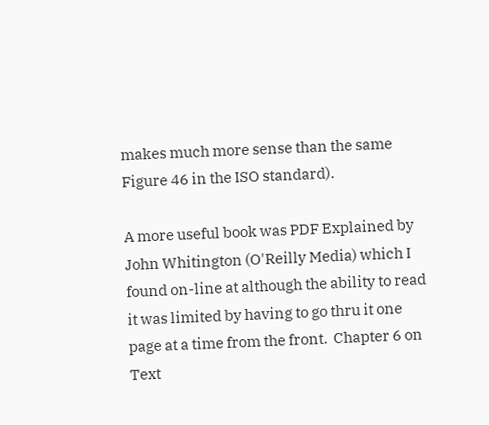makes much more sense than the same Figure 46 in the ISO standard).

A more useful book was PDF Explained by John Whitington (O'Reilly Media) which I found on-line at although the ability to read it was limited by having to go thru it one page at a time from the front.  Chapter 6 on Text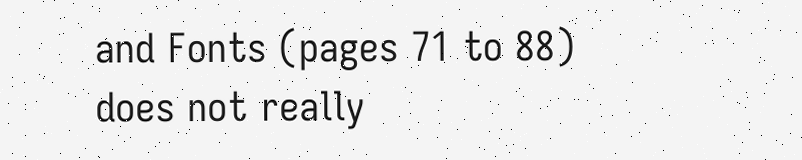and Fonts (pages 71 to 88) does not really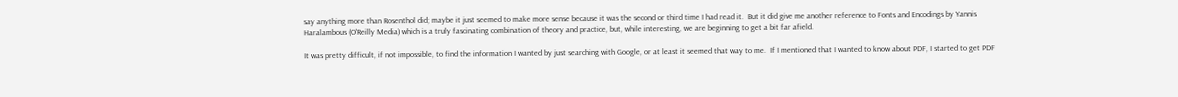say anything more than Rosenthol did; maybe it just seemed to make more sense because it was the second or third time I had read it.  But it did give me another reference to Fonts and Encodings by Yannis Haralambous (O'Reilly Media) which is a truly fascinating combination of theory and practice, but, while interesting, we are beginning to get a bit far afield.

It was pretty difficult, if not impossible, to find the information I wanted by just searching with Google, or at least it seemed that way to me.  If I mentioned that I wanted to know about PDF, I started to get PDF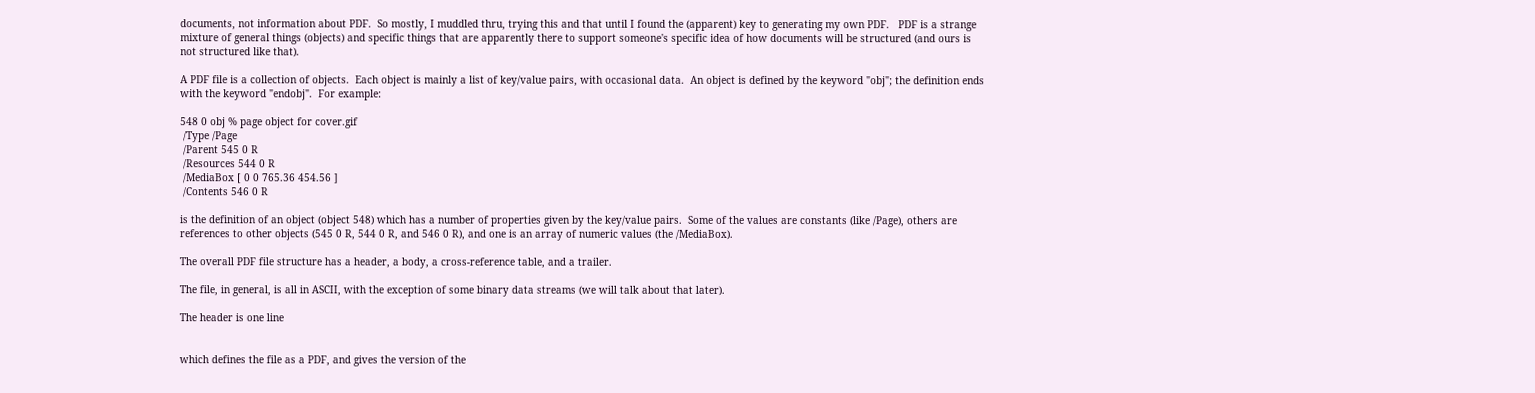documents, not information about PDF.  So mostly, I muddled thru, trying this and that until I found the (apparent) key to generating my own PDF.   PDF is a strange mixture of general things (objects) and specific things that are apparently there to support someone's specific idea of how documents will be structured (and ours is not structured like that).

A PDF file is a collection of objects.  Each object is mainly a list of key/value pairs, with occasional data.  An object is defined by the keyword "obj"; the definition ends with the keyword "endobj".  For example:

548 0 obj % page object for cover.gif
 /Type /Page
 /Parent 545 0 R
 /Resources 544 0 R
 /MediaBox [ 0 0 765.36 454.56 ]
 /Contents 546 0 R

is the definition of an object (object 548) which has a number of properties given by the key/value pairs.  Some of the values are constants (like /Page), others are references to other objects (545 0 R, 544 0 R, and 546 0 R), and one is an array of numeric values (the /MediaBox).

The overall PDF file structure has a header, a body, a cross-reference table, and a trailer.

The file, in general, is all in ASCII, with the exception of some binary data streams (we will talk about that later).

The header is one line


which defines the file as a PDF, and gives the version of the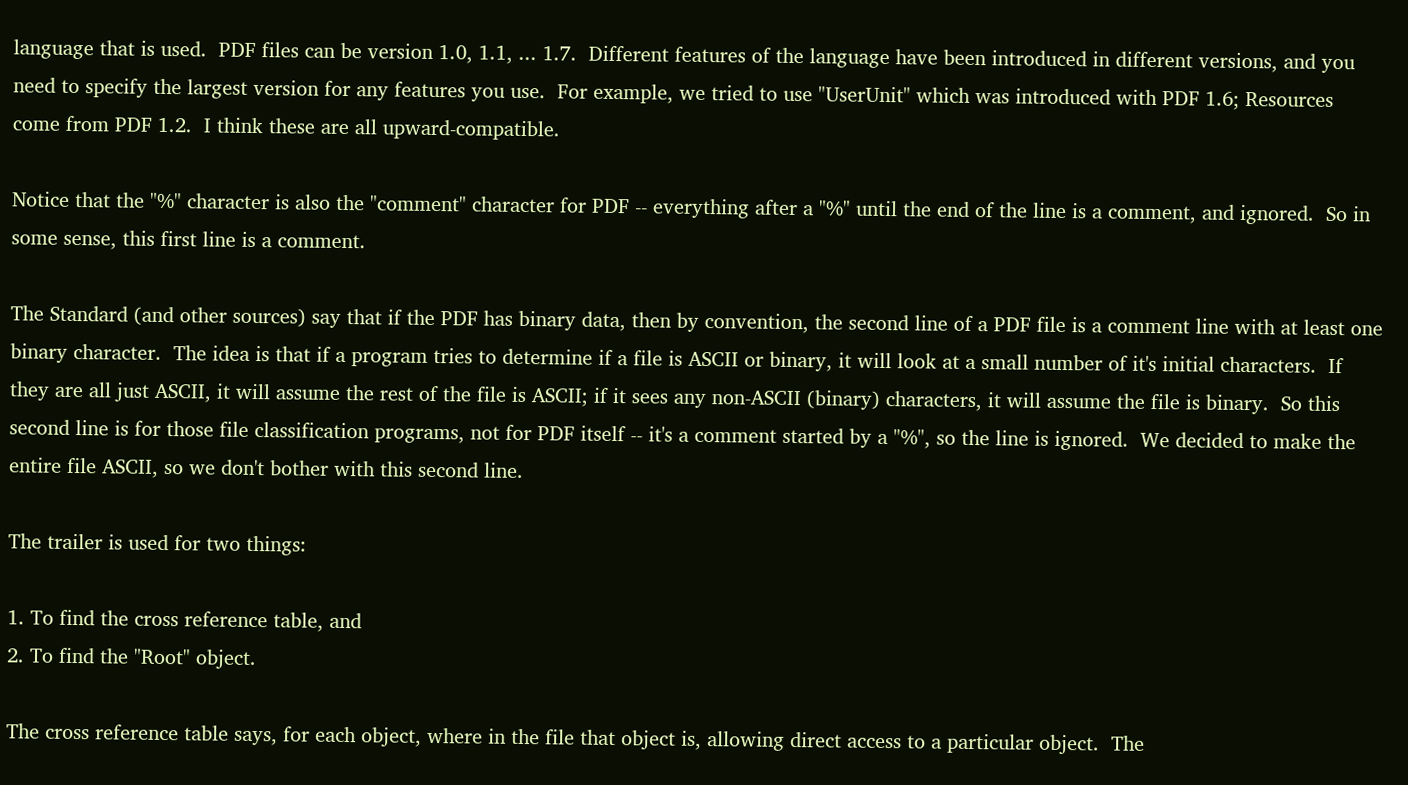language that is used.  PDF files can be version 1.0, 1.1, ... 1.7.  Different features of the language have been introduced in different versions, and you need to specify the largest version for any features you use.  For example, we tried to use "UserUnit" which was introduced with PDF 1.6; Resources come from PDF 1.2.  I think these are all upward-compatible.

Notice that the "%" character is also the "comment" character for PDF -- everything after a "%" until the end of the line is a comment, and ignored.  So in some sense, this first line is a comment.

The Standard (and other sources) say that if the PDF has binary data, then by convention, the second line of a PDF file is a comment line with at least one binary character.  The idea is that if a program tries to determine if a file is ASCII or binary, it will look at a small number of it's initial characters.  If they are all just ASCII, it will assume the rest of the file is ASCII; if it sees any non-ASCII (binary) characters, it will assume the file is binary.  So this second line is for those file classification programs, not for PDF itself -- it's a comment started by a "%", so the line is ignored.  We decided to make the entire file ASCII, so we don't bother with this second line.

The trailer is used for two things:

1. To find the cross reference table, and
2. To find the "Root" object.

The cross reference table says, for each object, where in the file that object is, allowing direct access to a particular object.  The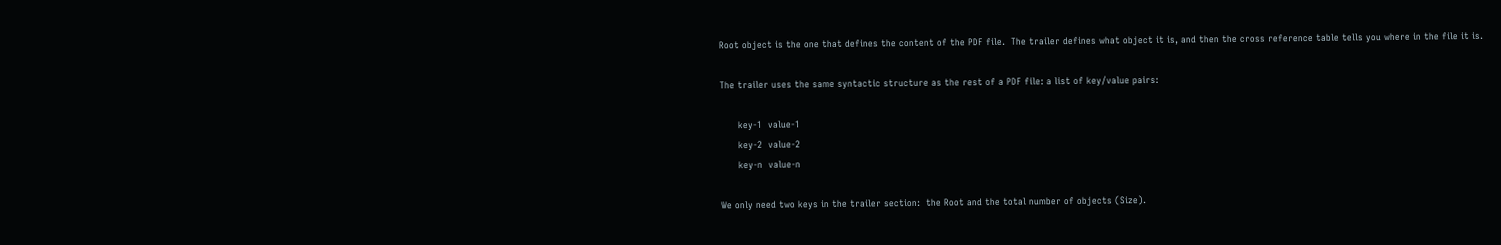Root object is the one that defines the content of the PDF file.  The trailer defines what object it is, and then the cross reference table tells you where in the file it is.

The trailer uses the same syntactic structure as the rest of a PDF file: a list of key/value pairs:

      key-1  value-1
      key-2  value-2
      key-n  value-n

We only need two keys in the trailer section:  the Root and the total number of objects (Size).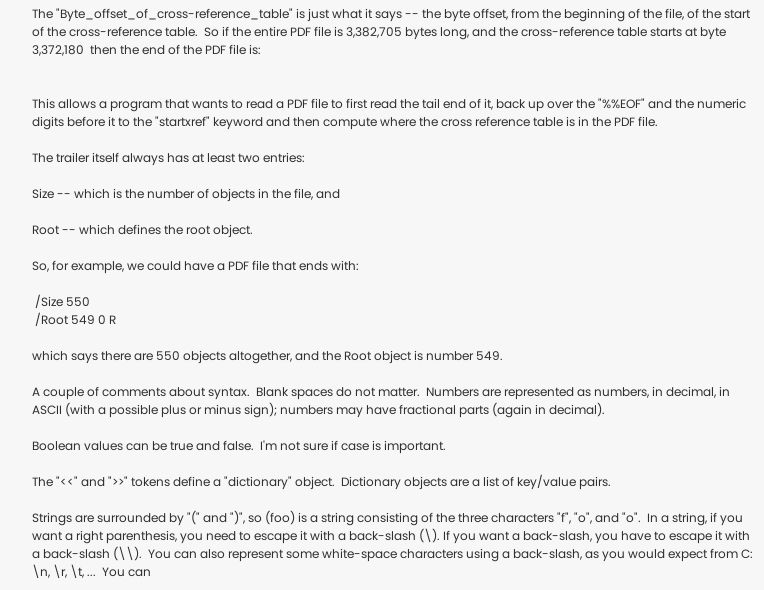The "Byte_offset_of_cross-reference_table" is just what it says -- the byte offset, from the beginning of the file, of the start of the cross-reference table.  So if the entire PDF file is 3,382,705 bytes long, and the cross-reference table starts at byte 3,372,180  then the end of the PDF file is:


This allows a program that wants to read a PDF file to first read the tail end of it, back up over the "%%EOF" and the numeric digits before it to the "startxref" keyword and then compute where the cross reference table is in the PDF file.

The trailer itself always has at least two entries:

Size -- which is the number of objects in the file, and

Root -- which defines the root object.

So, for example, we could have a PDF file that ends with:

 /Size 550
 /Root 549 0 R

which says there are 550 objects altogether, and the Root object is number 549.

A couple of comments about syntax.  Blank spaces do not matter.  Numbers are represented as numbers, in decimal, in ASCII (with a possible plus or minus sign); numbers may have fractional parts (again in decimal).

Boolean values can be true and false.  I'm not sure if case is important.

The "<<" and ">>" tokens define a "dictionary" object.  Dictionary objects are a list of key/value pairs.

Strings are surrounded by "(" and ")", so (foo) is a string consisting of the three characters "f", "o", and "o".  In a string, if you want a right parenthesis, you need to escape it with a back-slash (\). If you want a back-slash, you have to escape it with a back-slash (\\).  You can also represent some white-space characters using a back-slash, as you would expect from C: \n, \r, \t, ...  You can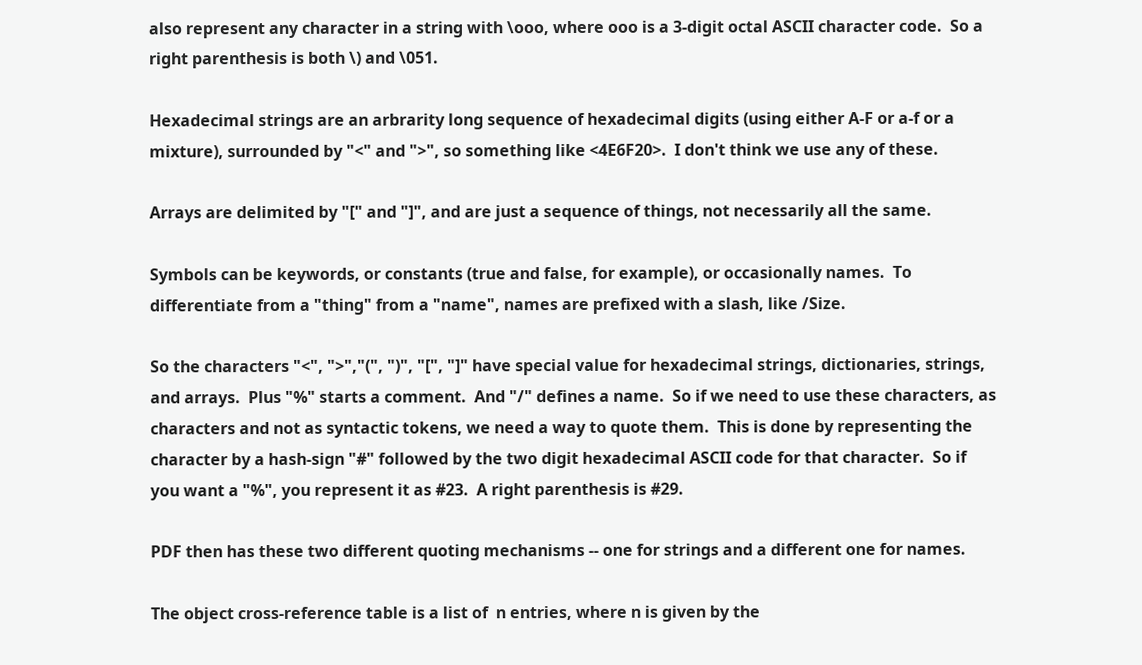also represent any character in a string with \ooo, where ooo is a 3-digit octal ASCII character code.  So a right parenthesis is both \) and \051.

Hexadecimal strings are an arbrarity long sequence of hexadecimal digits (using either A-F or a-f or a mixture), surrounded by "<" and ">", so something like <4E6F20>.  I don't think we use any of these.

Arrays are delimited by "[" and "]", and are just a sequence of things, not necessarily all the same.

Symbols can be keywords, or constants (true and false, for example), or occasionally names.  To differentiate from a "thing" from a "name", names are prefixed with a slash, like /Size.

So the characters "<", ">","(", ")", "[", "]" have special value for hexadecimal strings, dictionaries, strings, and arrays.  Plus "%" starts a comment.  And "/" defines a name.  So if we need to use these characters, as characters and not as syntactic tokens, we need a way to quote them.  This is done by representing the character by a hash-sign "#" followed by the two digit hexadecimal ASCII code for that character.  So if you want a "%", you represent it as #23.  A right parenthesis is #29.

PDF then has these two different quoting mechanisms -- one for strings and a different one for names.

The object cross-reference table is a list of  n entries, where n is given by the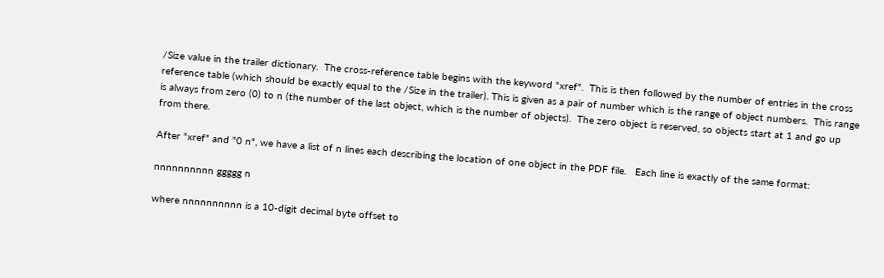/Size value in the trailer dictionary.  The cross-reference table begins with the keyword "xref".  This is then followed by the number of entries in the cross reference table (which should be exactly equal to the /Size in the trailer). This is given as a pair of number which is the range of object numbers.  This range is always from zero (0) to n (the number of the last object, which is the number of objects).  The zero object is reserved, so objects start at 1 and go up from there.

After "xref" and "0 n", we have a list of n lines each describing the location of one object in the PDF file.   Each line is exactly of the same format:

nnnnnnnnnn ggggg n

where nnnnnnnnnn is a 10-digit decimal byte offset to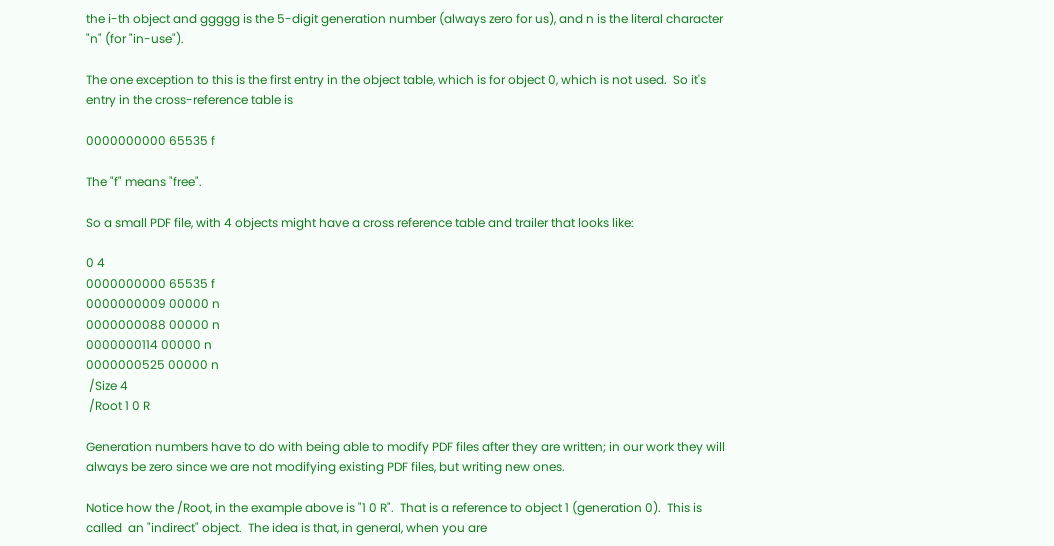the i-th object and ggggg is the 5-digit generation number (always zero for us), and n is the literal character "n" (for "in-use").

The one exception to this is the first entry in the object table, which is for object 0, which is not used.  So it's entry in the cross-reference table is

0000000000 65535 f

The "f" means "free".

So a small PDF file, with 4 objects might have a cross reference table and trailer that looks like:

0 4
0000000000 65535 f
0000000009 00000 n
0000000088 00000 n
0000000114 00000 n
0000000525 00000 n
 /Size 4
 /Root 1 0 R

Generation numbers have to do with being able to modify PDF files after they are written; in our work they will always be zero since we are not modifying existing PDF files, but writing new ones.

Notice how the /Root, in the example above is "1 0 R".  That is a reference to object 1 (generation 0).  This is called  an "indirect" object.  The idea is that, in general, when you are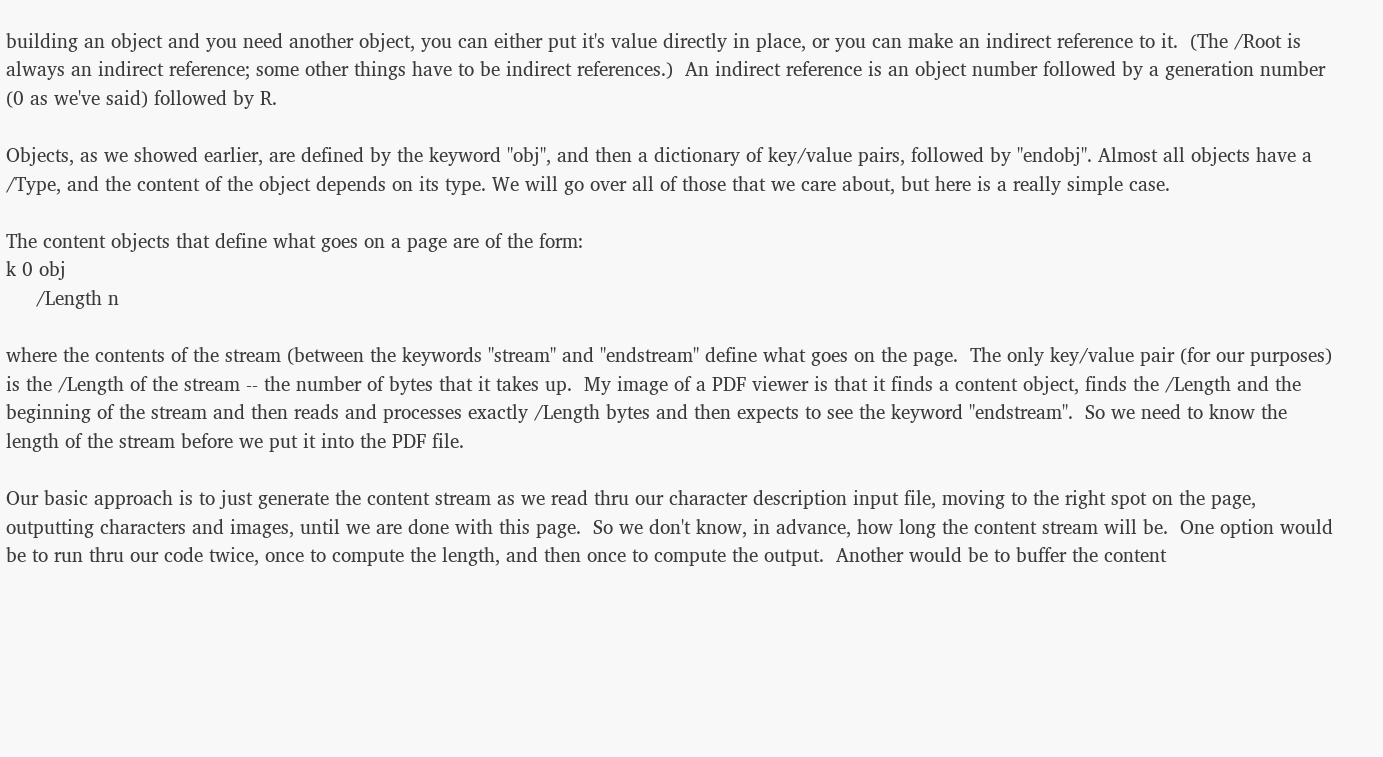building an object and you need another object, you can either put it's value directly in place, or you can make an indirect reference to it.  (The /Root is always an indirect reference; some other things have to be indirect references.)  An indirect reference is an object number followed by a generation number (0 as we've said) followed by R.

Objects, as we showed earlier, are defined by the keyword "obj", and then a dictionary of key/value pairs, followed by "endobj". Almost all objects have a /Type, and the content of the object depends on its type. We will go over all of those that we care about, but here is a really simple case.

The content objects that define what goes on a page are of the form:
k 0 obj
     /Length n

where the contents of the stream (between the keywords "stream" and "endstream" define what goes on the page.  The only key/value pair (for our purposes) is the /Length of the stream -- the number of bytes that it takes up.  My image of a PDF viewer is that it finds a content object, finds the /Length and the beginning of the stream and then reads and processes exactly /Length bytes and then expects to see the keyword "endstream".  So we need to know the length of the stream before we put it into the PDF file.

Our basic approach is to just generate the content stream as we read thru our character description input file, moving to the right spot on the page, outputting characters and images, until we are done with this page.  So we don't know, in advance, how long the content stream will be.  One option would be to run thru our code twice, once to compute the length, and then once to compute the output.  Another would be to buffer the content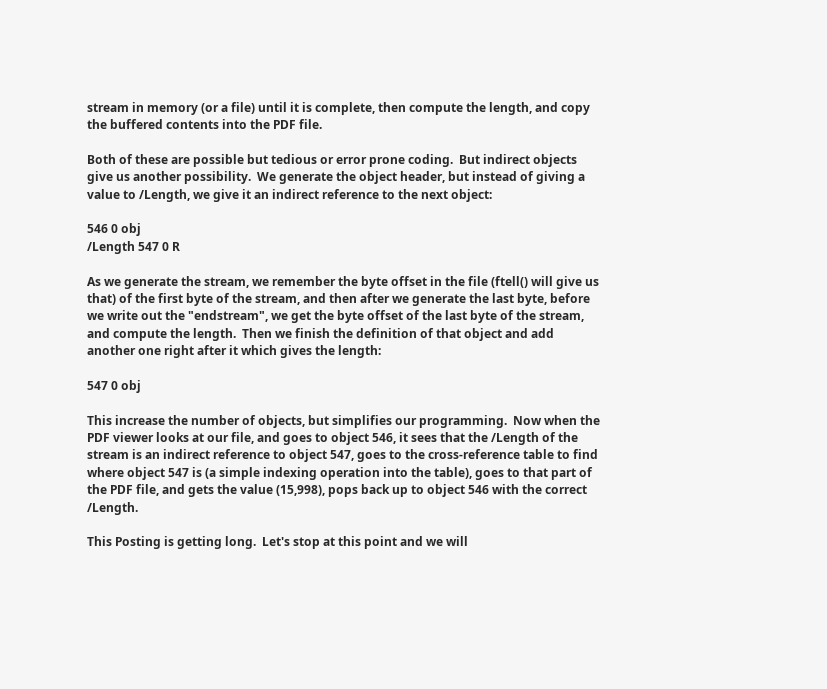stream in memory (or a file) until it is complete, then compute the length, and copy the buffered contents into the PDF file.

Both of these are possible but tedious or error prone coding.  But indirect objects give us another possibility.  We generate the object header, but instead of giving a value to /Length, we give it an indirect reference to the next object:

546 0 obj
/Length 547 0 R

As we generate the stream, we remember the byte offset in the file (ftell() will give us that) of the first byte of the stream, and then after we generate the last byte, before we write out the "endstream", we get the byte offset of the last byte of the stream, and compute the length.  Then we finish the definition of that object and add another one right after it which gives the length:

547 0 obj

This increase the number of objects, but simplifies our programming.  Now when the PDF viewer looks at our file, and goes to object 546, it sees that the /Length of the stream is an indirect reference to object 547, goes to the cross-reference table to find where object 547 is (a simple indexing operation into the table), goes to that part of the PDF file, and gets the value (15,998), pops back up to object 546 with the correct /Length.

This Posting is getting long.  Let's stop at this point and we will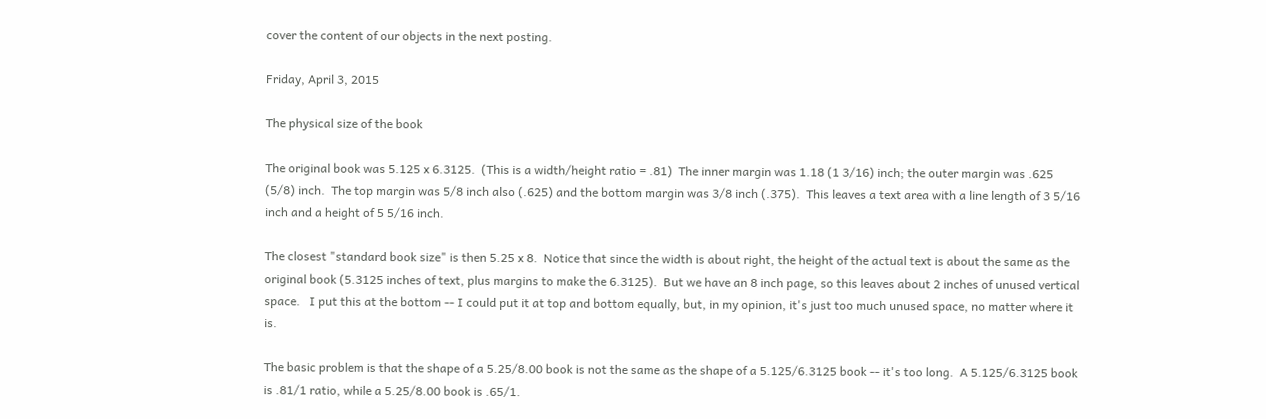cover the content of our objects in the next posting.

Friday, April 3, 2015

The physical size of the book

The original book was 5.125 x 6.3125.  (This is a width/height ratio = .81)  The inner margin was 1.18 (1 3/16) inch; the outer margin was .625  (5/8) inch.  The top margin was 5/8 inch also (.625) and the bottom margin was 3/8 inch (.375).  This leaves a text area with a line length of 3 5/16 inch and a height of 5 5/16 inch.

The closest "standard book size" is then 5.25 x 8.  Notice that since the width is about right, the height of the actual text is about the same as the original book (5.3125 inches of text, plus margins to make the 6.3125).  But we have an 8 inch page, so this leaves about 2 inches of unused vertical space.   I put this at the bottom -- I could put it at top and bottom equally, but, in my opinion, it's just too much unused space, no matter where it is.

The basic problem is that the shape of a 5.25/8.00 book is not the same as the shape of a 5.125/6.3125 book -- it's too long.  A 5.125/6.3125 book is .81/1 ratio, while a 5.25/8.00 book is .65/1.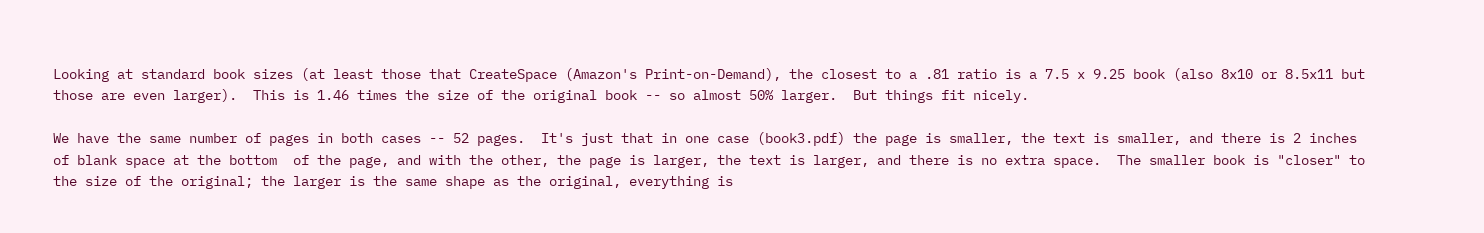Looking at standard book sizes (at least those that CreateSpace (Amazon's Print-on-Demand), the closest to a .81 ratio is a 7.5 x 9.25 book (also 8x10 or 8.5x11 but those are even larger).  This is 1.46 times the size of the original book -- so almost 50% larger.  But things fit nicely.

We have the same number of pages in both cases -- 52 pages.  It's just that in one case (book3.pdf) the page is smaller, the text is smaller, and there is 2 inches of blank space at the bottom  of the page, and with the other, the page is larger, the text is larger, and there is no extra space.  The smaller book is "closer" to the size of the original; the larger is the same shape as the original, everything is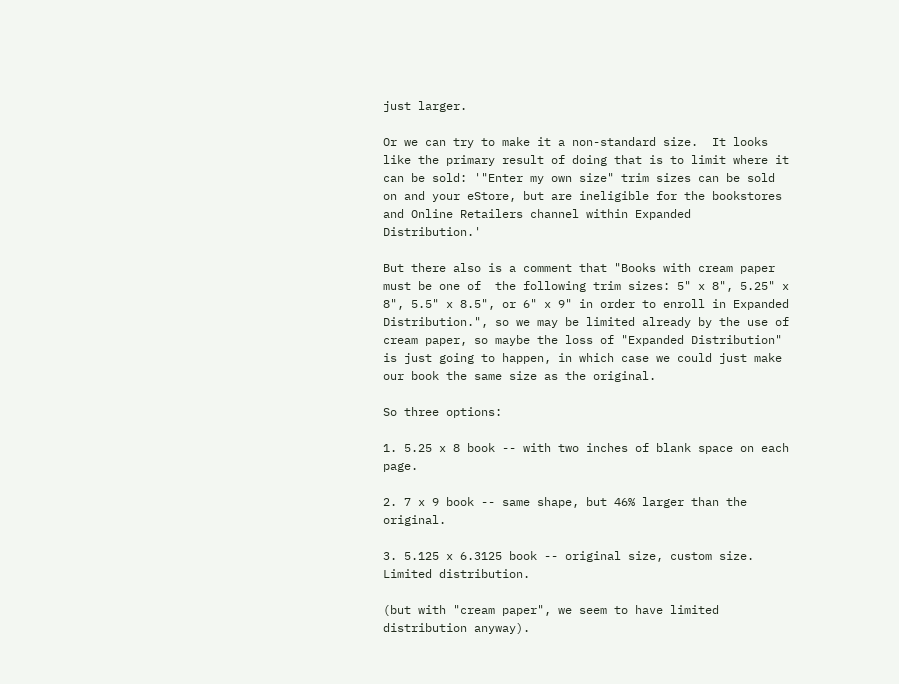just larger.

Or we can try to make it a non-standard size.  It looks like the primary result of doing that is to limit where it can be sold: '"Enter my own size" trim sizes can be sold on and your eStore, but are ineligible for the bookstores and Online Retailers channel within Expanded Distribution.'

But there also is a comment that "Books with cream paper must be one of  the following trim sizes: 5" x 8", 5.25" x 8", 5.5" x 8.5", or 6" x 9" in order to enroll in Expanded Distribution.", so we may be limited already by the use of cream paper, so maybe the loss of "Expanded Distribution" is just going to happen, in which case we could just make our book the same size as the original.

So three options:

1. 5.25 x 8 book -- with two inches of blank space on each page.

2. 7 x 9 book -- same shape, but 46% larger than the original.

3. 5.125 x 6.3125 book -- original size, custom size. Limited distribution.

(but with "cream paper", we seem to have limited distribution anyway).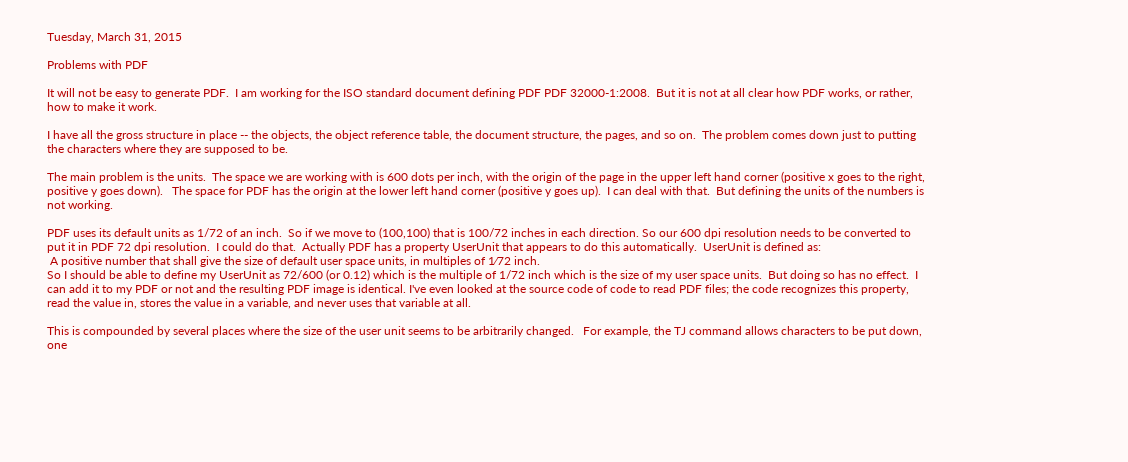Tuesday, March 31, 2015

Problems with PDF

It will not be easy to generate PDF.  I am working for the ISO standard document defining PDF PDF 32000-1:2008.  But it is not at all clear how PDF works, or rather, how to make it work.

I have all the gross structure in place -- the objects, the object reference table, the document structure, the pages, and so on.  The problem comes down just to putting the characters where they are supposed to be.

The main problem is the units.  The space we are working with is 600 dots per inch, with the origin of the page in the upper left hand corner (positive x goes to the right, positive y goes down).   The space for PDF has the origin at the lower left hand corner (positive y goes up).  I can deal with that.  But defining the units of the numbers is not working.

PDF uses its default units as 1/72 of an inch.  So if we move to (100,100) that is 100/72 inches in each direction. So our 600 dpi resolution needs to be converted to put it in PDF 72 dpi resolution.  I could do that.  Actually PDF has a property UserUnit that appears to do this automatically.  UserUnit is defined as:
 A positive number that shall give the size of default user space units, in multiples of 1⁄72 inch.
So I should be able to define my UserUnit as 72/600 (or 0.12) which is the multiple of 1/72 inch which is the size of my user space units.  But doing so has no effect.  I can add it to my PDF or not and the resulting PDF image is identical. I've even looked at the source code of code to read PDF files; the code recognizes this property, read the value in, stores the value in a variable, and never uses that variable at all.

This is compounded by several places where the size of the user unit seems to be arbitrarily changed.   For example, the TJ command allows characters to be put down, one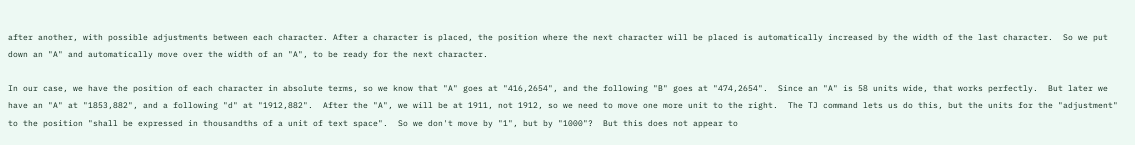after another, with possible adjustments between each character. After a character is placed, the position where the next character will be placed is automatically increased by the width of the last character.  So we put down an "A" and automatically move over the width of an "A", to be ready for the next character.

In our case, we have the position of each character in absolute terms, so we know that "A" goes at "416,2654", and the following "B" goes at "474,2654".  Since an "A" is 58 units wide, that works perfectly.  But later we have an "A" at "1853,882", and a following "d" at "1912,882".  After the "A", we will be at 1911, not 1912, so we need to move one more unit to the right.  The TJ command lets us do this, but the units for the "adjustment" to the position "shall be expressed in thousandths of a unit of text space".  So we don't move by "1", but by "1000"?  But this does not appear to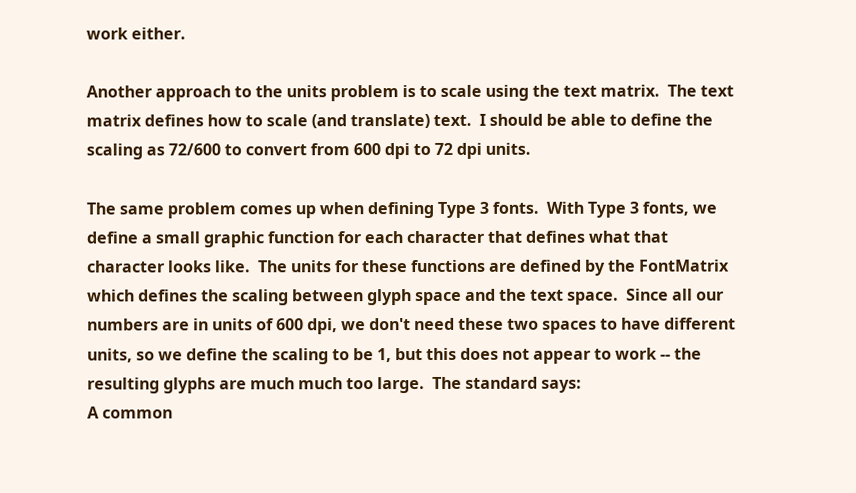work either.

Another approach to the units problem is to scale using the text matrix.  The text matrix defines how to scale (and translate) text.  I should be able to define the scaling as 72/600 to convert from 600 dpi to 72 dpi units.

The same problem comes up when defining Type 3 fonts.  With Type 3 fonts, we define a small graphic function for each character that defines what that character looks like.  The units for these functions are defined by the FontMatrix which defines the scaling between glyph space and the text space.  Since all our numbers are in units of 600 dpi, we don't need these two spaces to have different units, so we define the scaling to be 1, but this does not appear to work -- the resulting glyphs are much much too large.  The standard says:
A common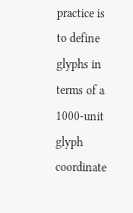practice is to define glyphs in terms of a 1000-unit glyph coordinate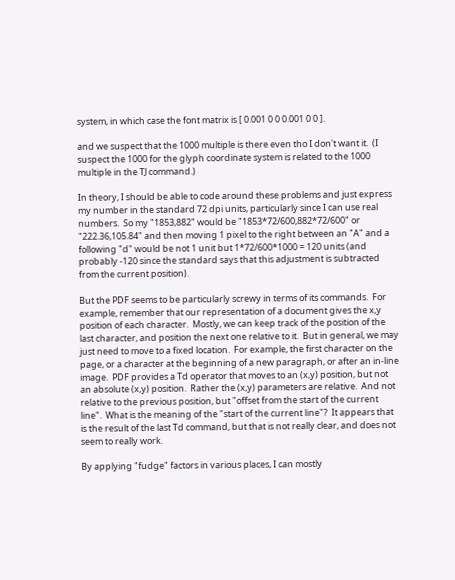system, in which case the font matrix is [ 0.001 0 0 0.001 0 0 ].

and we suspect that the 1000 multiple is there even tho I don't want it.  (I suspect the 1000 for the glyph coordinate system is related to the 1000 multiple in the TJ command.)

In theory, I should be able to code around these problems and just express my number in the standard 72 dpi units, particularly since I can use real numbers.  So my "1853,882" would be "1853*72/600,882*72/600" or "222.36,105.84" and then moving 1 pixel to the right between an "A" and a following "d" would be not 1 unit but 1*72/600*1000 = 120 units (and probably -120 since the standard says that this adjustment is subtracted from the current position).

But the PDF seems to be particularly screwy in terms of its commands.  For example, remember that our representation of a document gives the x,y position of each character.  Mostly, we can keep track of the position of the last character, and position the next one relative to it.  But in general, we may just need to move to a fixed location.  For example, the first character on the page, or a character at the beginning of a new paragraph, or after an in-line image.  PDF provides a Td operator that moves to an (x,y) position, but not an absolute (x,y) position.  Rather the (x,y) parameters are relative.  And not relative to the previous position, but "offset from the start of the current line".  What is the meaning of the "start of the current line"?  It appears that is the result of the last Td command, but that is not really clear, and does not seem to really work.

By applying "fudge" factors in various places, I can mostly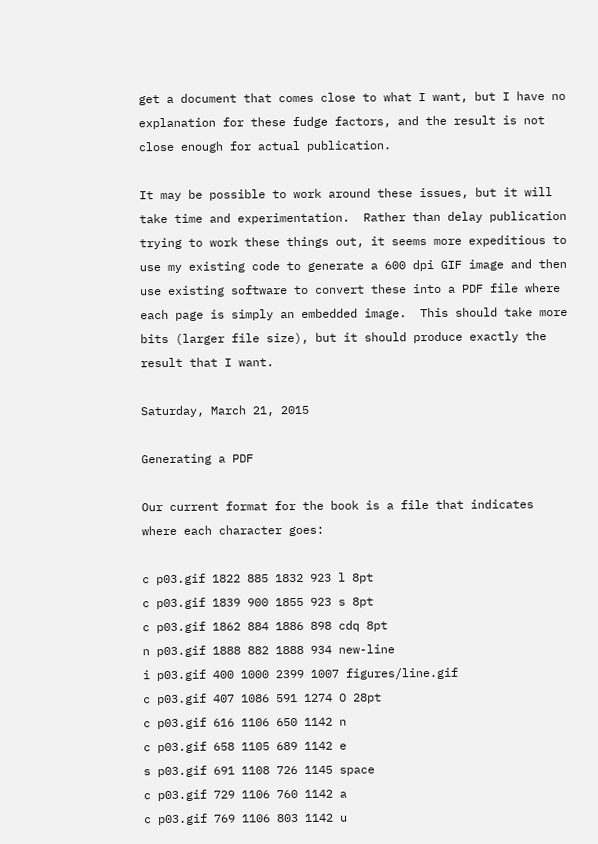get a document that comes close to what I want, but I have no explanation for these fudge factors, and the result is not close enough for actual publication.

It may be possible to work around these issues, but it will take time and experimentation.  Rather than delay publication trying to work these things out, it seems more expeditious to use my existing code to generate a 600 dpi GIF image and then use existing software to convert these into a PDF file where each page is simply an embedded image.  This should take more bits (larger file size), but it should produce exactly the result that I want.

Saturday, March 21, 2015

Generating a PDF

Our current format for the book is a file that indicates where each character goes:

c p03.gif 1822 885 1832 923 l 8pt
c p03.gif 1839 900 1855 923 s 8pt
c p03.gif 1862 884 1886 898 cdq 8pt
n p03.gif 1888 882 1888 934 new-line
i p03.gif 400 1000 2399 1007 figures/line.gif
c p03.gif 407 1086 591 1274 O 28pt
c p03.gif 616 1106 650 1142 n
c p03.gif 658 1105 689 1142 e
s p03.gif 691 1108 726 1145 space
c p03.gif 729 1106 760 1142 a
c p03.gif 769 1106 803 1142 u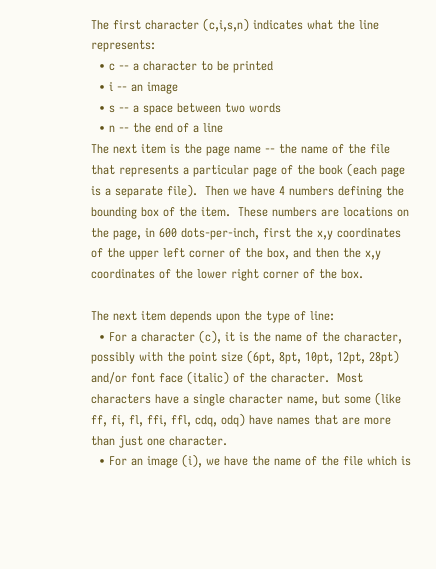The first character (c,i,s,n) indicates what the line represents:
  • c -- a character to be printed
  • i -- an image
  • s -- a space between two words
  • n -- the end of a line
The next item is the page name -- the name of the file that represents a particular page of the book (each page is a separate file).  Then we have 4 numbers defining the bounding box of the item.  These numbers are locations on the page, in 600 dots-per-inch, first the x,y coordinates of the upper left corner of the box, and then the x,y coordinates of the lower right corner of the box.

The next item depends upon the type of line:
  • For a character (c), it is the name of the character, possibly with the point size (6pt, 8pt, 10pt, 12pt, 28pt)  and/or font face (italic) of the character.  Most characters have a single character name, but some (like ff, fi, fl, ffi, ffl, cdq, odq) have names that are more than just one character.
  • For an image (i), we have the name of the file which is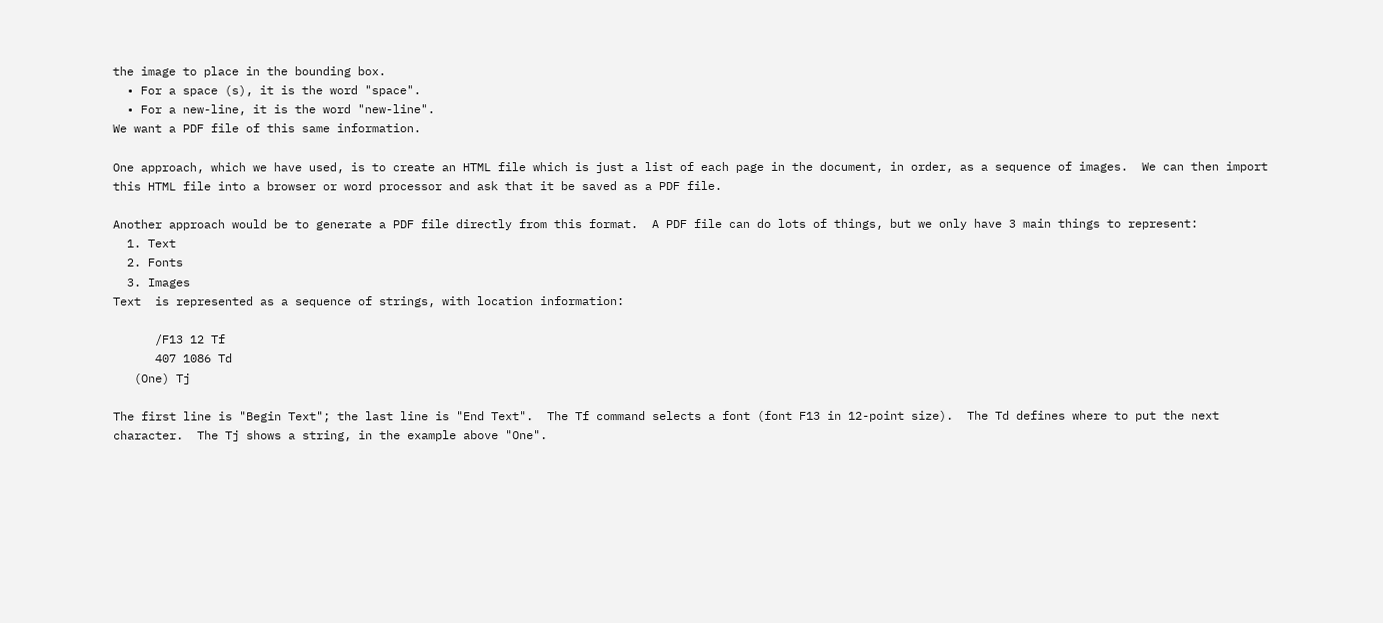the image to place in the bounding box.
  • For a space (s), it is the word "space".
  • For a new-line, it is the word "new-line".
We want a PDF file of this same information.

One approach, which we have used, is to create an HTML file which is just a list of each page in the document, in order, as a sequence of images.  We can then import this HTML file into a browser or word processor and ask that it be saved as a PDF file.

Another approach would be to generate a PDF file directly from this format.  A PDF file can do lots of things, but we only have 3 main things to represent:
  1. Text
  2. Fonts
  3. Images
Text  is represented as a sequence of strings, with location information:

      /F13 12 Tf
      407 1086 Td
   (One) Tj

The first line is "Begin Text"; the last line is "End Text".  The Tf command selects a font (font F13 in 12-point size).  The Td defines where to put the next character.  The Tj shows a string, in the example above "One".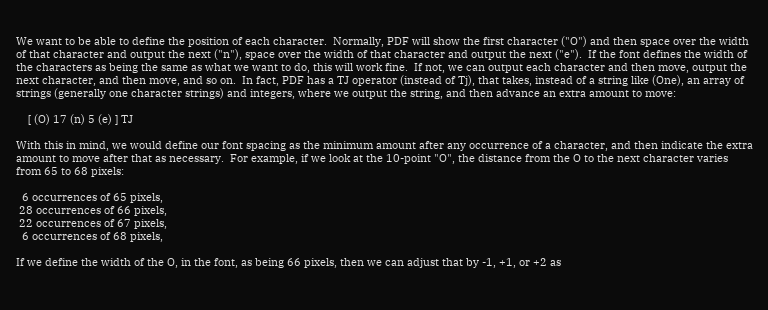We want to be able to define the position of each character.  Normally, PDF will show the first character ("O") and then space over the width of that character and output the next ("n"), space over the width of that character and output the next ("e").  If the font defines the width of the characters as being the same as what we want to do, this will work fine.  If not, we can output each character and then move, output the next character, and then move, and so on.  In fact, PDF has a TJ operator (instead of Tj), that takes, instead of a string like (One), an array of strings (generally one character strings) and integers, where we output the string, and then advance an extra amount to move:

    [ (O) 17 (n) 5 (e) ] TJ

With this in mind, we would define our font spacing as the minimum amount after any occurrence of a character, and then indicate the extra amount to move after that as necessary.  For example, if we look at the 10-point "O", the distance from the O to the next character varies from 65 to 68 pixels:

  6 occurrences of 65 pixels,
 28 occurrences of 66 pixels,
 22 occurrences of 67 pixels,
  6 occurrences of 68 pixels,

If we define the width of the O, in the font, as being 66 pixels, then we can adjust that by -1, +1, or +2 as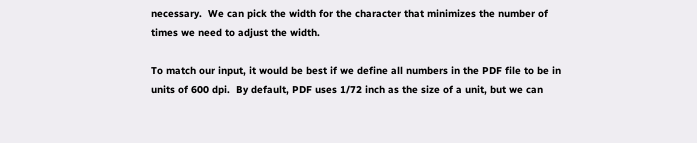necessary.  We can pick the width for the character that minimizes the number of times we need to adjust the width.

To match our input, it would be best if we define all numbers in the PDF file to be in units of 600 dpi.  By default, PDF uses 1/72 inch as the size of a unit, but we can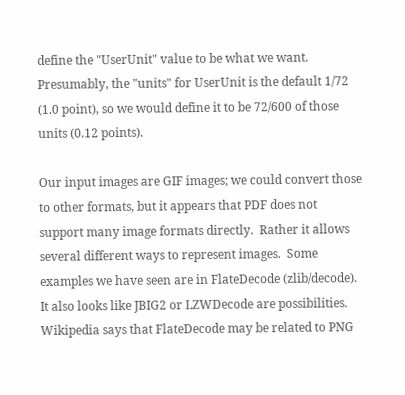define the "UserUnit" value to be what we want.  Presumably, the "units" for UserUnit is the default 1/72 (1.0 point), so we would define it to be 72/600 of those units (0.12 points).

Our input images are GIF images; we could convert those to other formats, but it appears that PDF does not support many image formats directly.  Rather it allows several different ways to represent images.  Some examples we have seen are in FlateDecode (zlib/decode).  It also looks like JBIG2 or LZWDecode are possibilities.  Wikipedia says that FlateDecode may be related to PNG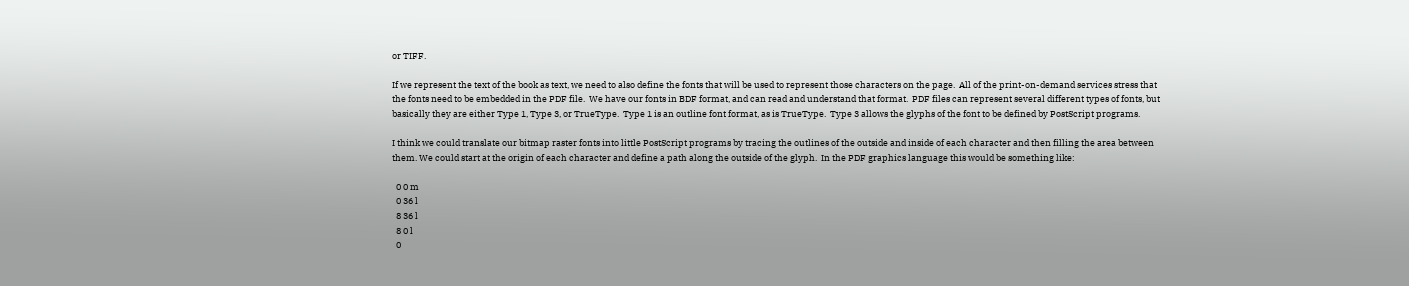or TIFF.

If we represent the text of the book as text, we need to also define the fonts that will be used to represent those characters on the page.  All of the print-on-demand services stress that the fonts need to be embedded in the PDF file.  We have our fonts in BDF format, and can read and understand that format.  PDF files can represent several different types of fonts, but basically they are either Type 1, Type 3, or TrueType.  Type 1 is an outline font format, as is TrueType.  Type 3 allows the glyphs of the font to be defined by PostScript programs.

I think we could translate our bitmap raster fonts into little PostScript programs by tracing the outlines of the outside and inside of each character and then filling the area between them. We could start at the origin of each character and define a path along the outside of the glyph.  In the PDF graphics language this would be something like:

  0 0 m
  0 36 l
  8 36 l
  8 0 l
  0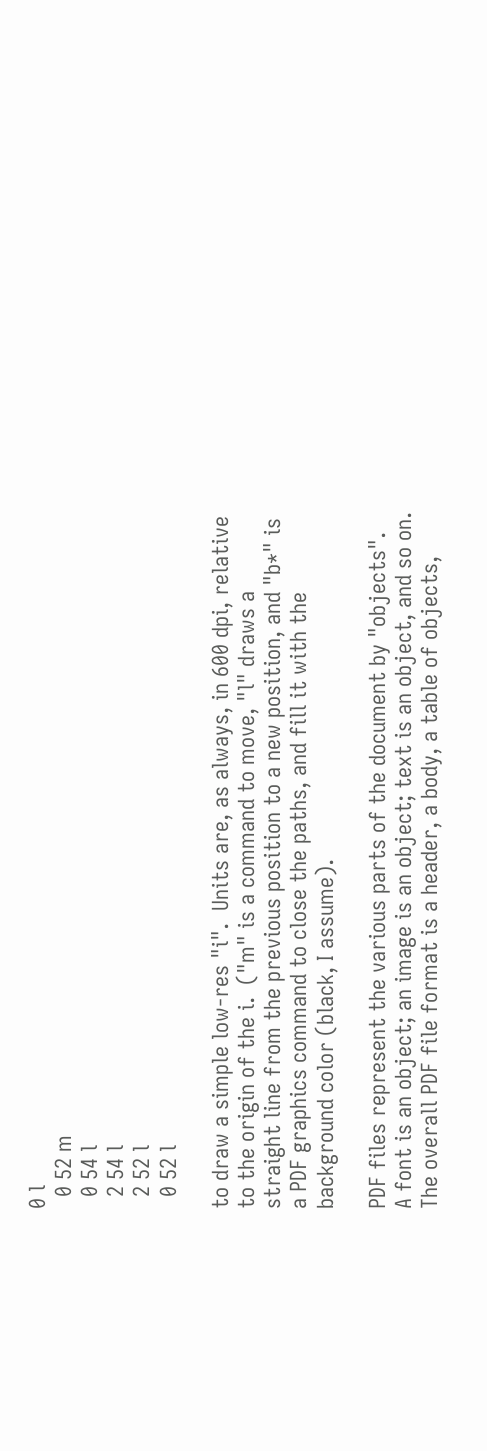0 l
  0 52 m
  0 54 l
  2 54 l
  2 52 l
  0 52 l

to draw a simple low-res "i".  Units are, as always, in 600 dpi, relative to the origin of the i.  ("m" is a command to move, "l" draws a straight line from the previous position to a new position, and "b*" is a PDF graphics command to close the paths, and fill it with the background color (black, I assume).

PDF files represent the various parts of the document by "objects".  A font is an object; an image is an object; text is an object, and so on.  The overall PDF file format is a header, a body, a table of objects,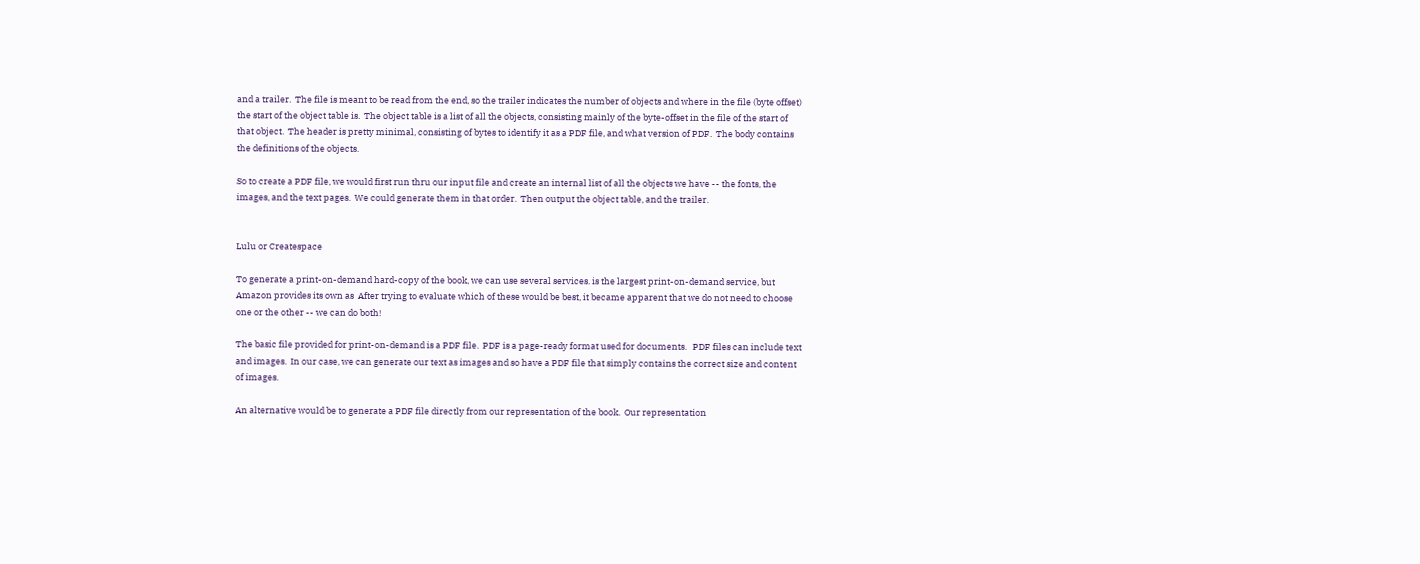and a trailer.  The file is meant to be read from the end, so the trailer indicates the number of objects and where in the file (byte offset) the start of the object table is.  The object table is a list of all the objects, consisting mainly of the byte-offset in the file of the start of that object.  The header is pretty minimal, consisting of bytes to identify it as a PDF file, and what version of PDF.  The body contains the definitions of the objects.

So to create a PDF file, we would first run thru our input file and create an internal list of all the objects we have -- the fonts, the images, and the text pages.  We could generate them in that order.  Then output the object table, and the trailer.


Lulu or Createspace

To generate a print-on-demand hard-copy of the book, we can use several services. is the largest print-on-demand service, but Amazon provides its own as  After trying to evaluate which of these would be best, it became apparent that we do not need to choose one or the other -- we can do both!

The basic file provided for print-on-demand is a PDF file.  PDF is a page-ready format used for documents.   PDF files can include text and images.  In our case, we can generate our text as images and so have a PDF file that simply contains the correct size and content of images.

An alternative would be to generate a PDF file directly from our representation of the book.  Our representation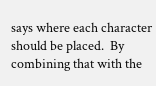says where each character should be placed.  By combining that with the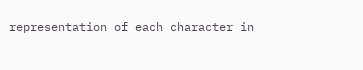representation of each character in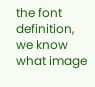the font definition, we know what image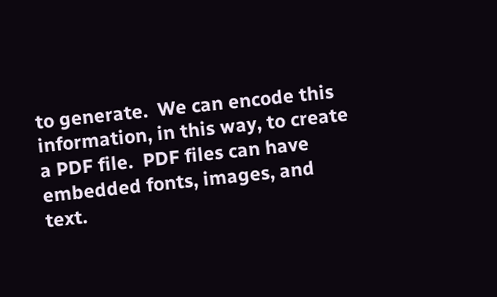to generate.  We can encode this information, in this way, to create a PDF file.  PDF files can have embedded fonts, images, and text.